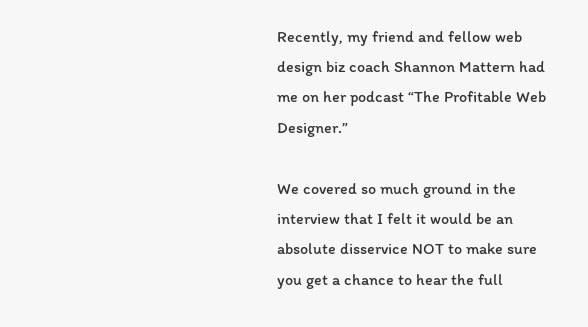Recently, my friend and fellow web design biz coach Shannon Mattern had me on her podcast “The Profitable Web Designer.”

We covered so much ground in the interview that I felt it would be an absolute disservice NOT to make sure you get a chance to hear the full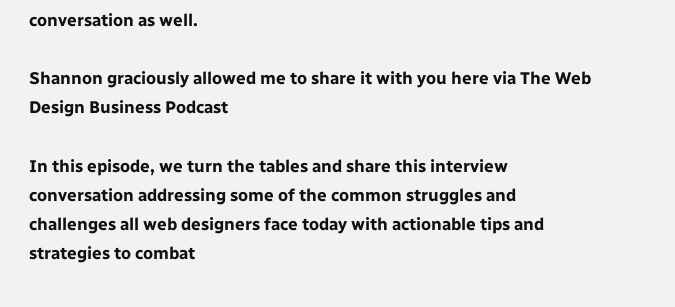conversation as well.

Shannon graciously allowed me to share it with you here via The Web Design Business Podcast

In this episode, we turn the tables and share this interview conversation addressing some of the common struggles and challenges all web designers face today with actionable tips and strategies to combat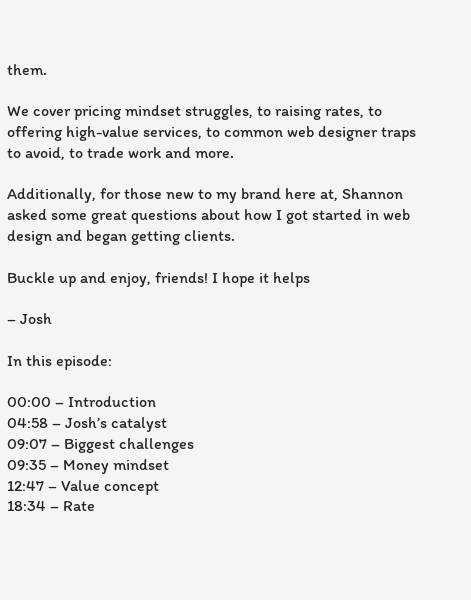them.

We cover pricing mindset struggles, to raising rates, to offering high-value services, to common web designer traps to avoid, to trade work and more.

Additionally, for those new to my brand here at, Shannon asked some great questions about how I got started in web design and began getting clients.

Buckle up and enjoy, friends! I hope it helps

– Josh

In this episode:

00:00 – Introduction
04:58 – Josh’s catalyst
09:07 – Biggest challenges
09:35 – Money mindset
12:47 – Value concept
18:34 – Rate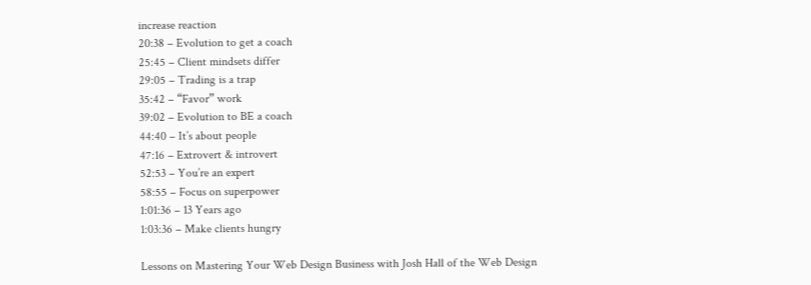increase reaction
20:38 – Evolution to get a coach
25:45 – Client mindsets differ
29:05 – Trading is a trap
35:42 – “Favor” work
39:02 – Evolution to BE a coach
44:40 – It’s about people
47:16 – Extrovert & introvert
52:53 – You’re an expert
58:55 – Focus on superpower
1:01:36 – 13 Years ago
1:03:36 – Make clients hungry

Lessons on Mastering Your Web Design Business with Josh Hall of the Web Design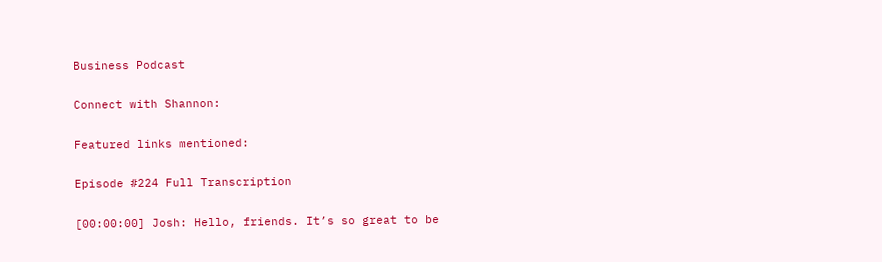Business Podcast

Connect with Shannon:

Featured links mentioned:

Episode #224 Full Transcription

[00:00:00] Josh: Hello, friends. It’s so great to be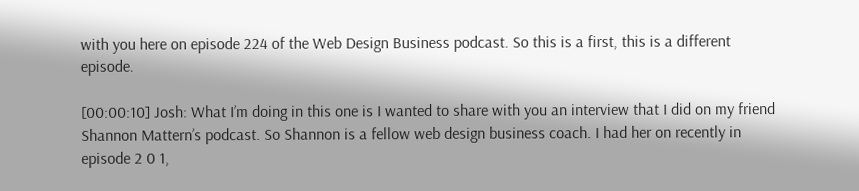with you here on episode 224 of the Web Design Business podcast. So this is a first, this is a different episode.

[00:00:10] Josh: What I’m doing in this one is I wanted to share with you an interview that I did on my friend Shannon Mattern’s podcast. So Shannon is a fellow web design business coach. I had her on recently in episode 2 0 1,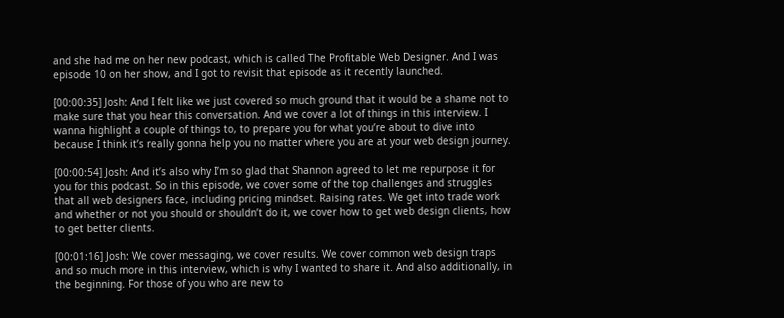and she had me on her new podcast, which is called The Profitable Web Designer. And I was episode 10 on her show, and I got to revisit that episode as it recently launched.

[00:00:35] Josh: And I felt like we just covered so much ground that it would be a shame not to make sure that you hear this conversation. And we cover a lot of things in this interview. I wanna highlight a couple of things to, to prepare you for what you’re about to dive into because I think it’s really gonna help you no matter where you are at your web design journey.

[00:00:54] Josh: And it’s also why I’m so glad that Shannon agreed to let me repurpose it for you for this podcast. So in this episode, we cover some of the top challenges and struggles that all web designers face, including pricing mindset. Raising rates. We get into trade work and whether or not you should or shouldn’t do it, we cover how to get web design clients, how to get better clients.

[00:01:16] Josh: We cover messaging, we cover results. We cover common web design traps and so much more in this interview, which is why I wanted to share it. And also additionally, in the beginning. For those of you who are new to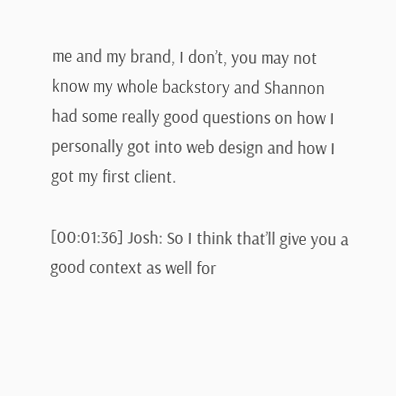me and my brand, I don’t, you may not know my whole backstory and Shannon had some really good questions on how I personally got into web design and how I got my first client.

[00:01:36] Josh: So I think that’ll give you a good context as well for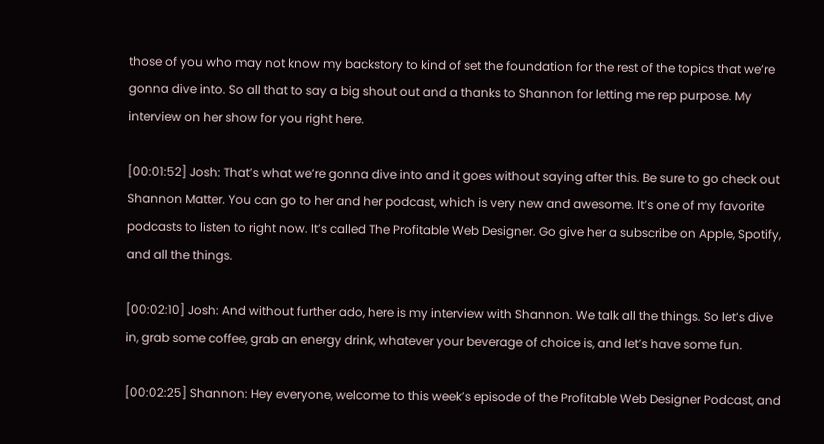those of you who may not know my backstory to kind of set the foundation for the rest of the topics that we’re gonna dive into. So all that to say a big shout out and a thanks to Shannon for letting me rep purpose. My interview on her show for you right here.

[00:01:52] Josh: That’s what we’re gonna dive into and it goes without saying after this. Be sure to go check out Shannon Matter. You can go to her and her podcast, which is very new and awesome. It’s one of my favorite podcasts to listen to right now. It’s called The Profitable Web Designer. Go give her a subscribe on Apple, Spotify, and all the things.

[00:02:10] Josh: And without further ado, here is my interview with Shannon. We talk all the things. So let’s dive in, grab some coffee, grab an energy drink, whatever your beverage of choice is, and let’s have some fun.

[00:02:25] Shannon: Hey everyone, welcome to this week’s episode of the Profitable Web Designer Podcast, and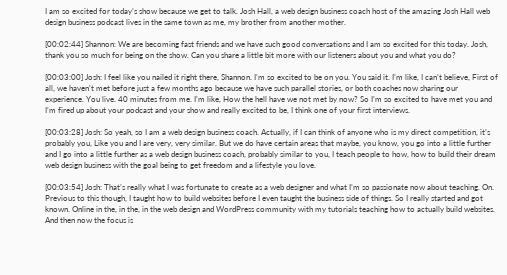I am so excited for today’s show because we get to talk. Josh Hall, a web design business coach host of the amazing Josh Hall web design business podcast lives in the same town as me, my brother from another mother.

[00:02:44] Shannon: We are becoming fast friends and we have such good conversations and I am so excited for this today. Josh, thank you so much for being on the show. Can you share a little bit more with our listeners about you and what you do?

[00:03:00] Josh: I feel like you nailed it right there, Shannon. I’m so excited to be on you. You said it. I’m like, I can’t believe, First of all, we haven’t met before just a few months ago because we have such parallel stories, or both coaches now sharing our experience. You live. 40 minutes from me. I’m like, How the hell have we not met by now? So I’m so excited to have met you and I’m fired up about your podcast and your show and really excited to be, I think one of your first interviews.

[00:03:28] Josh: So yeah, so I am a web design business coach. Actually, if I can think of anyone who is my direct competition, it’s probably you, Like you and I are very, very similar. But we do have certain areas that maybe, you know, you go into a little further and I go into a little further as a web design business coach, probably similar to you, I teach people to how, how to build their dream web design business with the goal being to get freedom and a lifestyle you love.

[00:03:54] Josh: That’s really what I was fortunate to create as a web designer and what I’m so passionate now about teaching. On. Previous to this though, I taught how to build websites before I even taught the business side of things. So I really started and got known. Online in the, in the, in the web design and WordPress community with my tutorials teaching how to actually build websites. And then now the focus is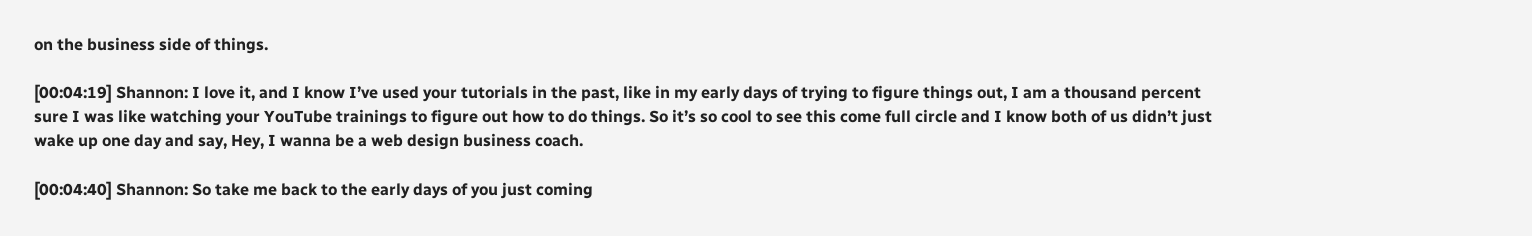on the business side of things.

[00:04:19] Shannon: I love it, and I know I’ve used your tutorials in the past, like in my early days of trying to figure things out, I am a thousand percent sure I was like watching your YouTube trainings to figure out how to do things. So it’s so cool to see this come full circle and I know both of us didn’t just wake up one day and say, Hey, I wanna be a web design business coach.

[00:04:40] Shannon: So take me back to the early days of you just coming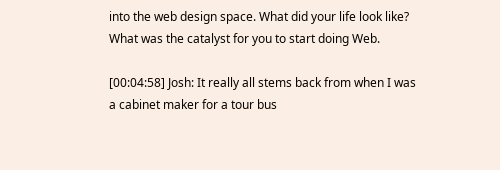into the web design space. What did your life look like? What was the catalyst for you to start doing Web.

[00:04:58] Josh: It really all stems back from when I was a cabinet maker for a tour bus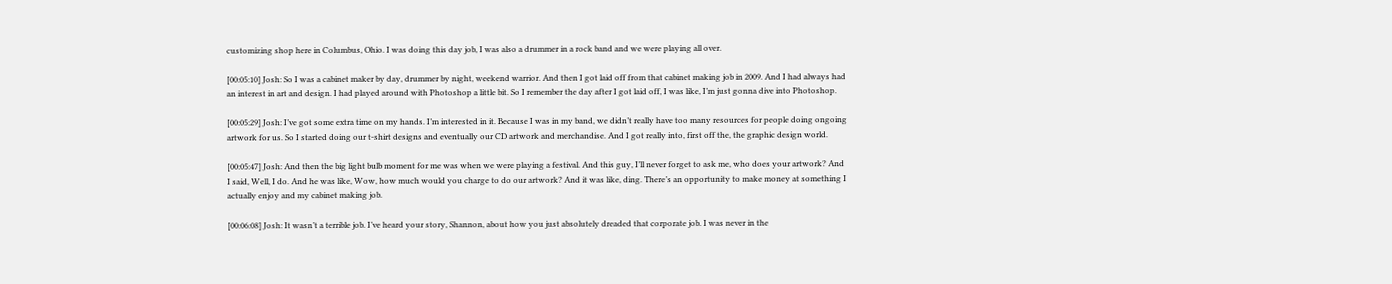customizing shop here in Columbus, Ohio. I was doing this day job, I was also a drummer in a rock band and we were playing all over.

[00:05:10] Josh: So I was a cabinet maker by day, drummer by night, weekend warrior. And then I got laid off from that cabinet making job in 2009. And I had always had an interest in art and design. I had played around with Photoshop a little bit. So I remember the day after I got laid off, I was like, I’m just gonna dive into Photoshop.

[00:05:29] Josh: I’ve got some extra time on my hands. I’m interested in it. Because I was in my band, we didn’t really have too many resources for people doing ongoing artwork for us. So I started doing our t-shirt designs and eventually our CD artwork and merchandise. And I got really into, first off the, the graphic design world.

[00:05:47] Josh: And then the big light bulb moment for me was when we were playing a festival. And this guy, I’ll never forget to ask me, who does your artwork? And I said, Well, I do. And he was like, Wow, how much would you charge to do our artwork? And it was like, ding. There’s an opportunity to make money at something I actually enjoy and my cabinet making job.

[00:06:08] Josh: It wasn’t a terrible job. I’ve heard your story, Shannon, about how you just absolutely dreaded that corporate job. I was never in the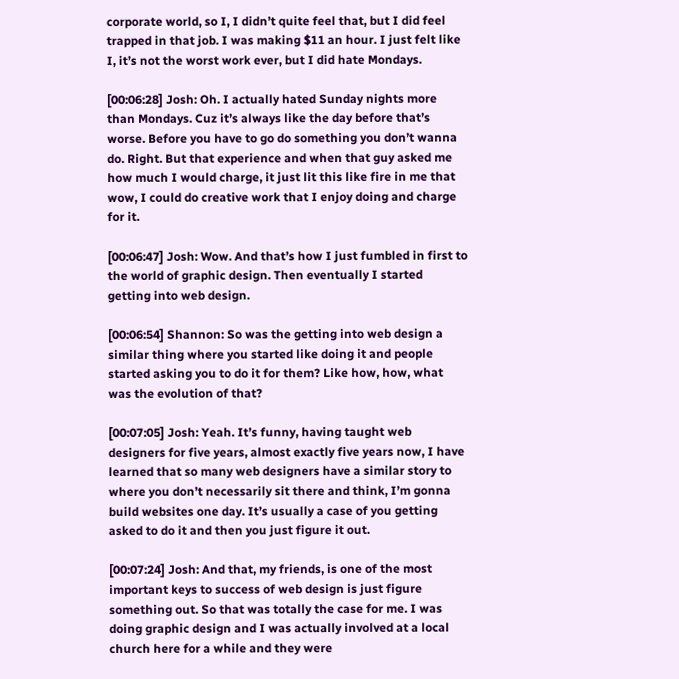corporate world, so I, I didn’t quite feel that, but I did feel trapped in that job. I was making $11 an hour. I just felt like I, it’s not the worst work ever, but I did hate Mondays.

[00:06:28] Josh: Oh. I actually hated Sunday nights more than Mondays. Cuz it’s always like the day before that’s worse. Before you have to go do something you don’t wanna do. Right. But that experience and when that guy asked me how much I would charge, it just lit this like fire in me that wow, I could do creative work that I enjoy doing and charge for it.

[00:06:47] Josh: Wow. And that’s how I just fumbled in first to the world of graphic design. Then eventually I started getting into web design.

[00:06:54] Shannon: So was the getting into web design a similar thing where you started like doing it and people started asking you to do it for them? Like how, how, what was the evolution of that?

[00:07:05] Josh: Yeah. It’s funny, having taught web designers for five years, almost exactly five years now, I have learned that so many web designers have a similar story to where you don’t necessarily sit there and think, I’m gonna build websites one day. It’s usually a case of you getting asked to do it and then you just figure it out.

[00:07:24] Josh: And that, my friends, is one of the most important keys to success of web design is just figure something out. So that was totally the case for me. I was doing graphic design and I was actually involved at a local church here for a while and they were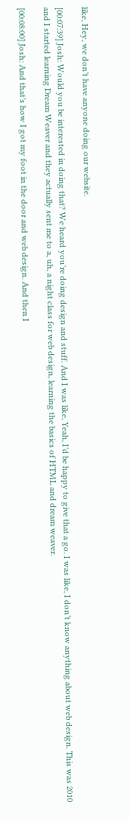like, Hey, we don’t have anyone doing our website.

[00:07:39] Josh: Would you be interested in doing that? We heard you’re doing design and stuff. And I was like, Yeah, I’d be happy to give that a go. I was like, I don’t know anything about web design. This was 2010 and I started learning Dream Weaver and they actually sent me to a, uh, a night class for web design, learning the basics of HTML and dream weaver.

[00:08:00] Josh: And that’s how I got my foot in the door and web design. And then I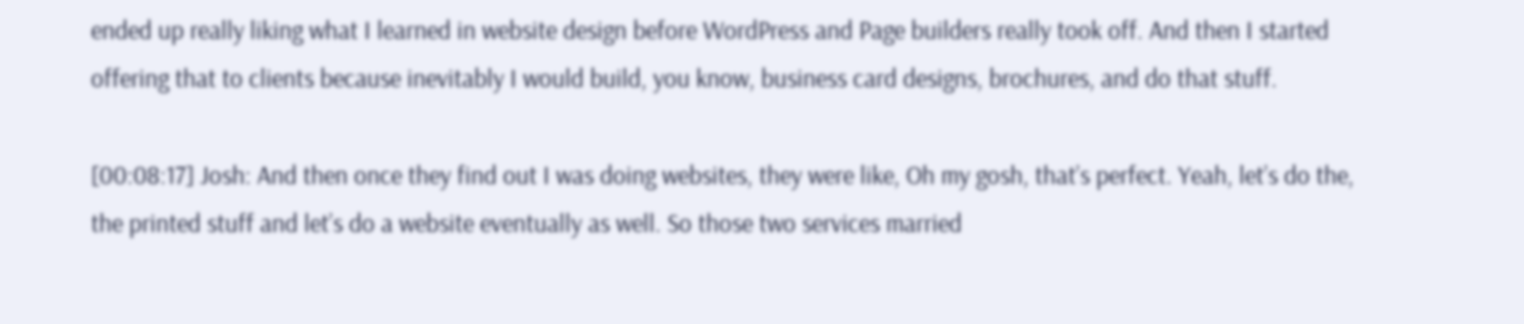ended up really liking what I learned in website design before WordPress and Page builders really took off. And then I started offering that to clients because inevitably I would build, you know, business card designs, brochures, and do that stuff.

[00:08:17] Josh: And then once they find out I was doing websites, they were like, Oh my gosh, that’s perfect. Yeah, let’s do the, the printed stuff and let’s do a website eventually as well. So those two services married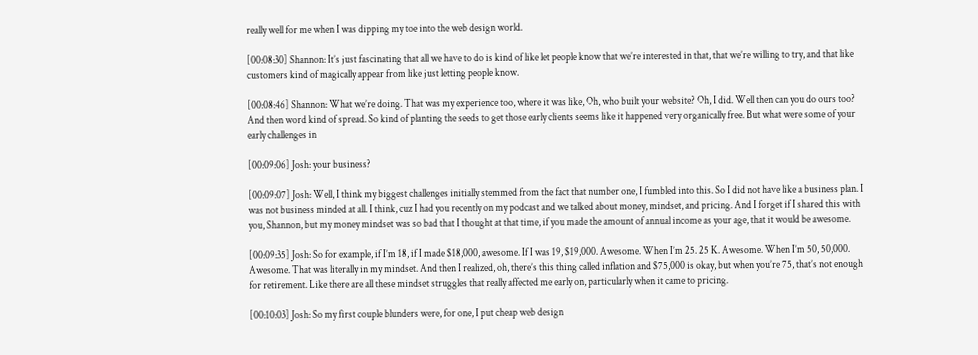really well for me when I was dipping my toe into the web design world.

[00:08:30] Shannon: It’s just fascinating that all we have to do is kind of like let people know that we’re interested in that, that we’re willing to try, and that like customers kind of magically appear from like just letting people know.

[00:08:46] Shannon: What we’re doing. That was my experience too, where it was like, Oh, who built your website? Oh, I did. Well then can you do ours too? And then word kind of spread. So kind of planting the seeds to get those early clients seems like it happened very organically free. But what were some of your early challenges in

[00:09:06] Josh: your business?

[00:09:07] Josh: Well, I think my biggest challenges initially stemmed from the fact that number one, I fumbled into this. So I did not have like a business plan. I was not business minded at all. I think, cuz I had you recently on my podcast and we talked about money, mindset, and pricing. And I forget if I shared this with you, Shannon, but my money mindset was so bad that I thought at that time, if you made the amount of annual income as your age, that it would be awesome.

[00:09:35] Josh: So for example, if I’m 18, if I made $18,000, awesome. If I was 19, $19,000. Awesome. When I’m 25. 25 K. Awesome. When I’m 50, 50,000. Awesome. That was literally in my mindset. And then I realized, oh, there’s this thing called inflation and $75,000 is okay, but when you’re 75, that’s not enough for retirement. Like there are all these mindset struggles that really affected me early on, particularly when it came to pricing.

[00:10:03] Josh: So my first couple blunders were, for one, I put cheap web design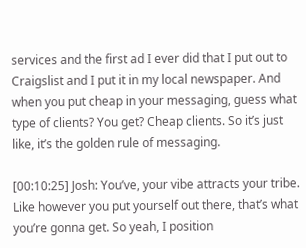services and the first ad I ever did that I put out to Craigslist and I put it in my local newspaper. And when you put cheap in your messaging, guess what type of clients? You get? Cheap clients. So it’s just like, it’s the golden rule of messaging.

[00:10:25] Josh: You’ve, your vibe attracts your tribe. Like however you put yourself out there, that’s what you’re gonna get. So yeah, I position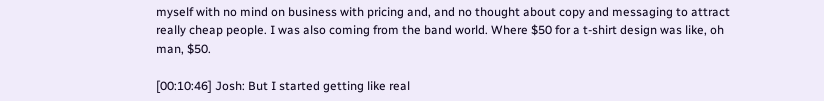myself with no mind on business with pricing and, and no thought about copy and messaging to attract really cheap people. I was also coming from the band world. Where $50 for a t-shirt design was like, oh man, $50.

[00:10:46] Josh: But I started getting like real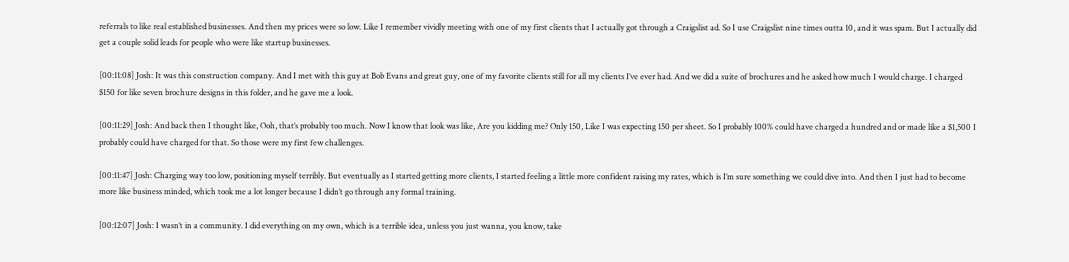referrals to like real established businesses. And then my prices were so low. Like I remember vividly meeting with one of my first clients that I actually got through a Craigslist ad. So I use Craigslist nine times outta 10, and it was spam. But I actually did get a couple solid leads for people who were like startup businesses.

[00:11:08] Josh: It was this construction company. And I met with this guy at Bob Evans and great guy, one of my favorite clients still for all my clients I’ve ever had. And we did a suite of brochures and he asked how much I would charge. I charged $150 for like seven brochure designs in this folder, and he gave me a look.

[00:11:29] Josh: And back then I thought like, Ooh, that’s probably too much. Now I know that look was like, Are you kidding me? Only 150, Like I was expecting 150 per sheet. So I probably 100% could have charged a hundred and or made like a $1,500 I probably could have charged for that. So those were my first few challenges.

[00:11:47] Josh: Charging way too low, positioning myself terribly. But eventually as I started getting more clients, I started feeling a little more confident raising my rates, which is I’m sure something we could dive into. And then I just had to become more like business minded, which took me a lot longer because I didn’t go through any formal training.

[00:12:07] Josh: I wasn’t in a community. I did everything on my own, which is a terrible idea, unless you just wanna, you know, take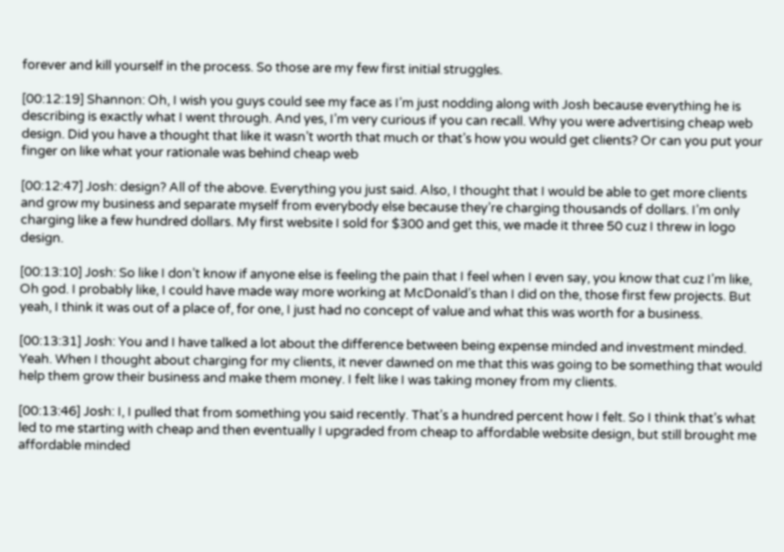forever and kill yourself in the process. So those are my few first initial struggles.

[00:12:19] Shannon: Oh, I wish you guys could see my face as I’m just nodding along with Josh because everything he is describing is exactly what I went through. And yes, I’m very curious if you can recall. Why you were advertising cheap web design. Did you have a thought that like it wasn’t worth that much or that’s how you would get clients? Or can you put your finger on like what your rationale was behind cheap web

[00:12:47] Josh: design? All of the above. Everything you just said. Also, I thought that I would be able to get more clients and grow my business and separate myself from everybody else because they’re charging thousands of dollars. I’m only charging like a few hundred dollars. My first website I sold for $300 and get this, we made it three 50 cuz I threw in logo design.

[00:13:10] Josh: So like I don’t know if anyone else is feeling the pain that I feel when I even say, you know that cuz I’m like, Oh god. I probably like, I could have made way more working at McDonald’s than I did on the, those first few projects. But yeah, I think it was out of a place of, for one, I just had no concept of value and what this was worth for a business.

[00:13:31] Josh: You and I have talked a lot about the difference between being expense minded and investment minded. Yeah. When I thought about charging for my clients, it never dawned on me that this was going to be something that would help them grow their business and make them money. I felt like I was taking money from my clients.

[00:13:46] Josh: I, I pulled that from something you said recently. That’s a hundred percent how I felt. So I think that’s what led to me starting with cheap and then eventually I upgraded from cheap to affordable website design, but still brought me affordable minded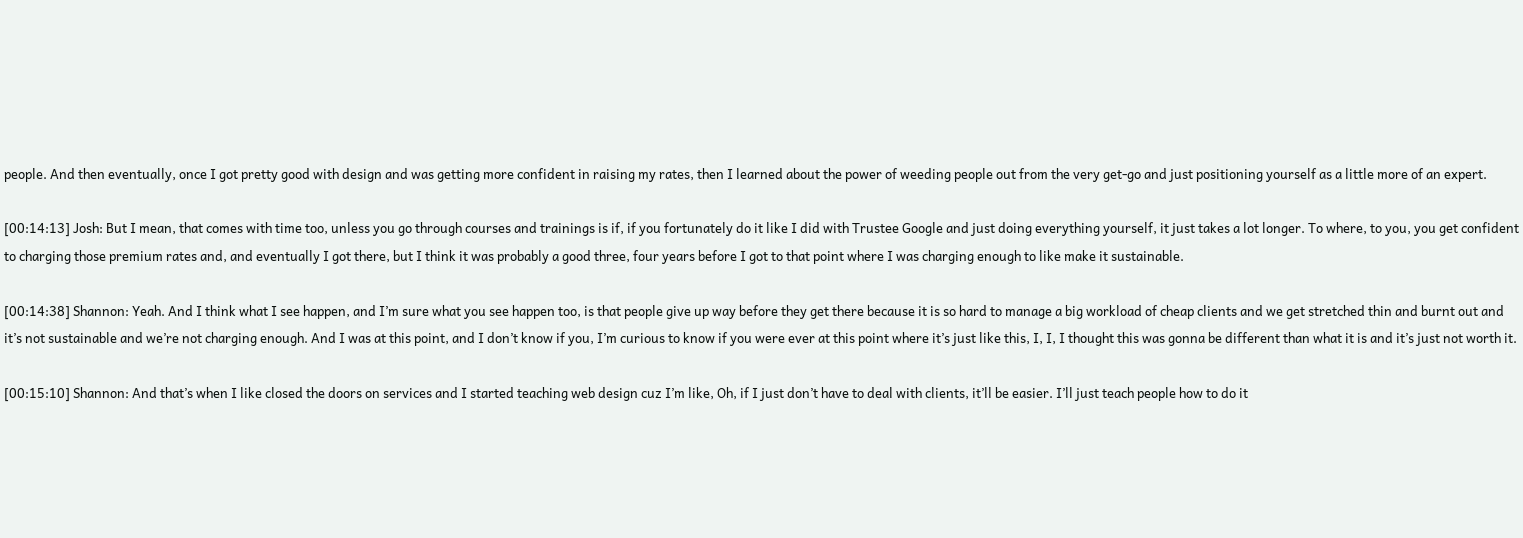people. And then eventually, once I got pretty good with design and was getting more confident in raising my rates, then I learned about the power of weeding people out from the very get-go and just positioning yourself as a little more of an expert.

[00:14:13] Josh: But I mean, that comes with time too, unless you go through courses and trainings is if, if you fortunately do it like I did with Trustee Google and just doing everything yourself, it just takes a lot longer. To where, to you, you get confident to charging those premium rates and, and eventually I got there, but I think it was probably a good three, four years before I got to that point where I was charging enough to like make it sustainable.

[00:14:38] Shannon: Yeah. And I think what I see happen, and I’m sure what you see happen too, is that people give up way before they get there because it is so hard to manage a big workload of cheap clients and we get stretched thin and burnt out and it’s not sustainable and we’re not charging enough. And I was at this point, and I don’t know if you, I’m curious to know if you were ever at this point where it’s just like this, I, I, I thought this was gonna be different than what it is and it’s just not worth it.

[00:15:10] Shannon: And that’s when I like closed the doors on services and I started teaching web design cuz I’m like, Oh, if I just don’t have to deal with clients, it’ll be easier. I’ll just teach people how to do it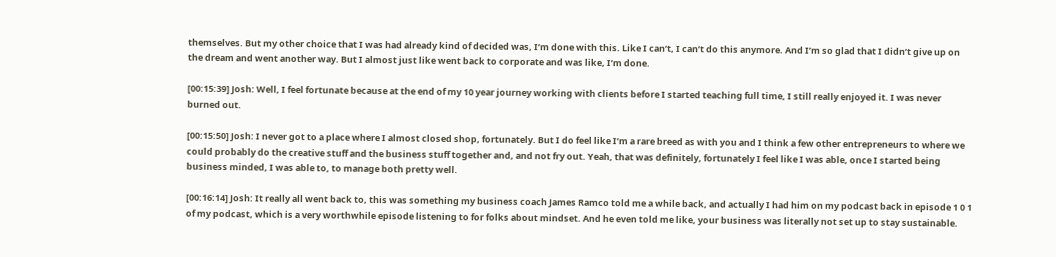themselves. But my other choice that I was had already kind of decided was, I’m done with this. Like I can’t, I can’t do this anymore. And I’m so glad that I didn’t give up on the dream and went another way. But I almost just like went back to corporate and was like, I’m done.

[00:15:39] Josh: Well, I feel fortunate because at the end of my 10 year journey working with clients before I started teaching full time, I still really enjoyed it. I was never burned out.

[00:15:50] Josh: I never got to a place where I almost closed shop, fortunately. But I do feel like I’m a rare breed as with you and I think a few other entrepreneurs to where we could probably do the creative stuff and the business stuff together and, and not fry out. Yeah, that was definitely, fortunately I feel like I was able, once I started being business minded, I was able to, to manage both pretty well.

[00:16:14] Josh: It really all went back to, this was something my business coach James Ramco told me a while back, and actually I had him on my podcast back in episode 1 0 1 of my podcast, which is a very worthwhile episode listening to for folks about mindset. And he even told me like, your business was literally not set up to stay sustainable.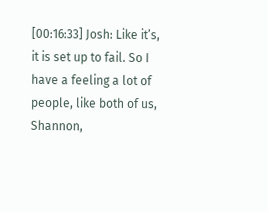[00:16:33] Josh: Like it’s, it is set up to fail. So I have a feeling a lot of people, like both of us, Shannon,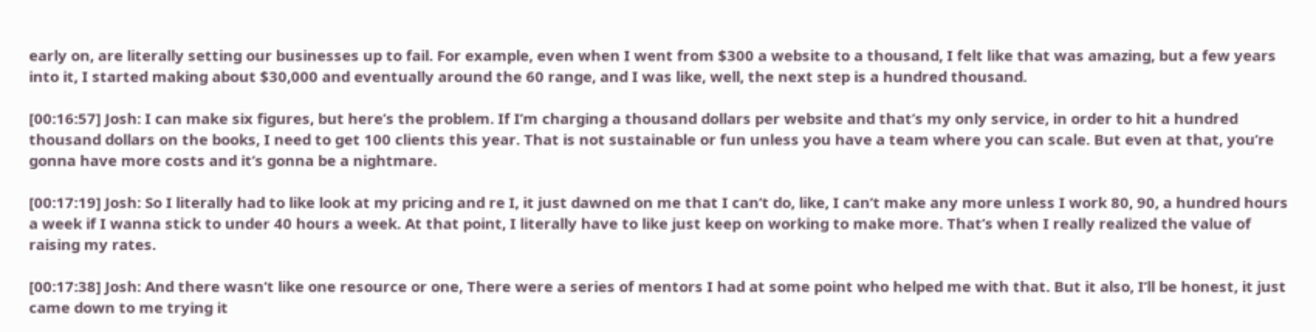early on, are literally setting our businesses up to fail. For example, even when I went from $300 a website to a thousand, I felt like that was amazing, but a few years into it, I started making about $30,000 and eventually around the 60 range, and I was like, well, the next step is a hundred thousand.

[00:16:57] Josh: I can make six figures, but here’s the problem. If I’m charging a thousand dollars per website and that’s my only service, in order to hit a hundred thousand dollars on the books, I need to get 100 clients this year. That is not sustainable or fun unless you have a team where you can scale. But even at that, you’re gonna have more costs and it’s gonna be a nightmare.

[00:17:19] Josh: So I literally had to like look at my pricing and re I, it just dawned on me that I can’t do, like, I can’t make any more unless I work 80, 90, a hundred hours a week if I wanna stick to under 40 hours a week. At that point, I literally have to like just keep on working to make more. That’s when I really realized the value of raising my rates.

[00:17:38] Josh: And there wasn’t like one resource or one, There were a series of mentors I had at some point who helped me with that. But it also, I’ll be honest, it just came down to me trying it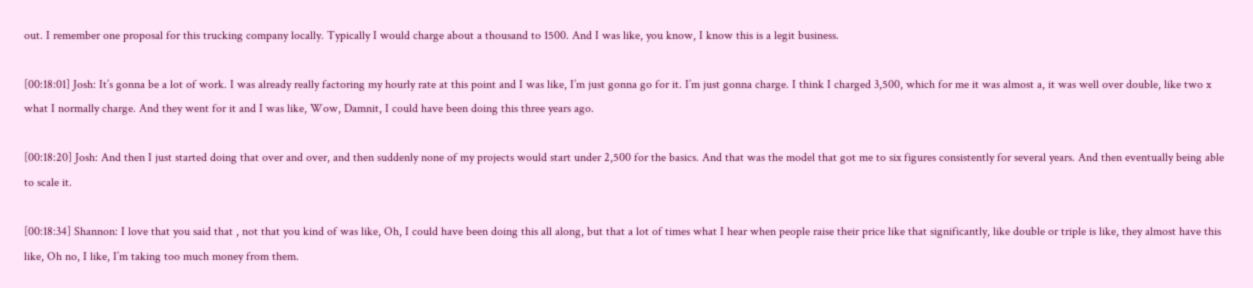out. I remember one proposal for this trucking company locally. Typically I would charge about a thousand to 1500. And I was like, you know, I know this is a legit business.

[00:18:01] Josh: It’s gonna be a lot of work. I was already really factoring my hourly rate at this point and I was like, I’m just gonna go for it. I’m just gonna charge. I think I charged 3,500, which for me it was almost a, it was well over double, like two x what I normally charge. And they went for it and I was like, Wow, Damnit, I could have been doing this three years ago.

[00:18:20] Josh: And then I just started doing that over and over, and then suddenly none of my projects would start under 2,500 for the basics. And that was the model that got me to six figures consistently for several years. And then eventually being able to scale it.

[00:18:34] Shannon: I love that you said that , not that you kind of was like, Oh, I could have been doing this all along, but that a lot of times what I hear when people raise their price like that significantly, like double or triple is like, they almost have this like, Oh no, I like, I’m taking too much money from them.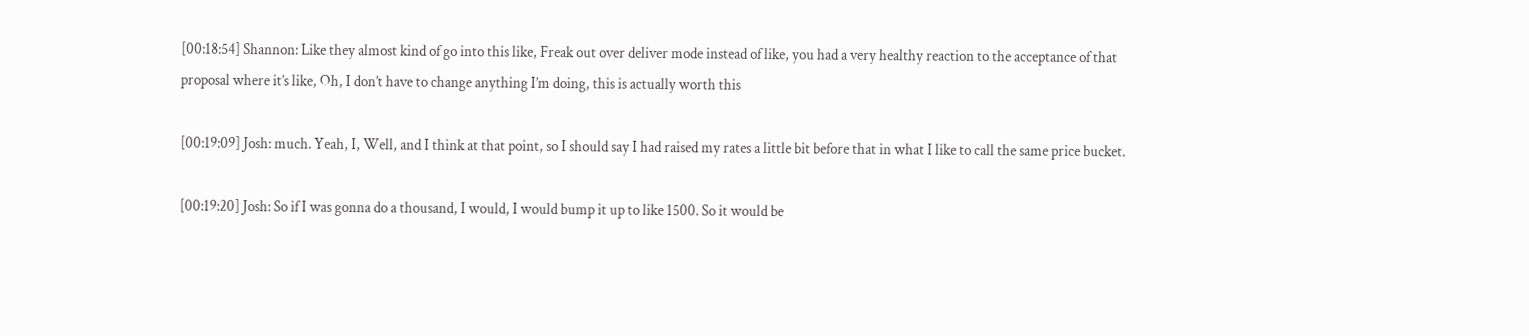[00:18:54] Shannon: Like they almost kind of go into this like, Freak out over deliver mode instead of like, you had a very healthy reaction to the acceptance of that proposal where it’s like, Oh, I don’t have to change anything I’m doing, this is actually worth this

[00:19:09] Josh: much. Yeah, I, Well, and I think at that point, so I should say I had raised my rates a little bit before that in what I like to call the same price bucket.

[00:19:20] Josh: So if I was gonna do a thousand, I would, I would bump it up to like 1500. So it would be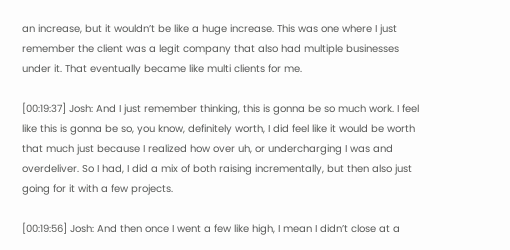an increase, but it wouldn’t be like a huge increase. This was one where I just remember the client was a legit company that also had multiple businesses under it. That eventually became like multi clients for me.

[00:19:37] Josh: And I just remember thinking, this is gonna be so much work. I feel like this is gonna be so, you know, definitely worth, I did feel like it would be worth that much just because I realized how over uh, or undercharging I was and overdeliver. So I had, I did a mix of both raising incrementally, but then also just going for it with a few projects.

[00:19:56] Josh: And then once I went a few like high, I mean I didn’t close at a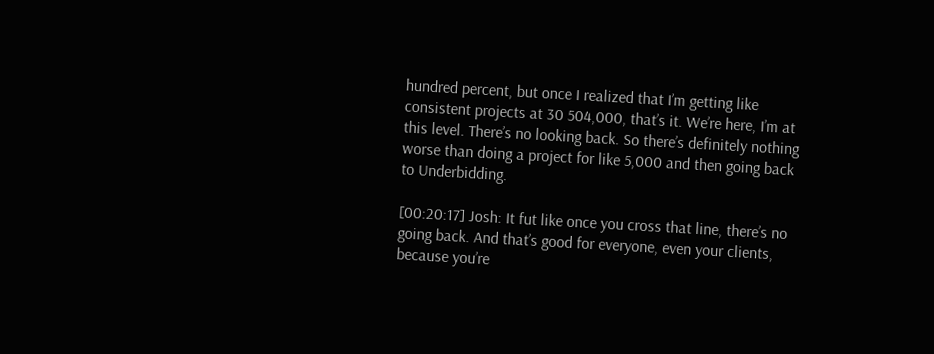hundred percent, but once I realized that I’m getting like consistent projects at 30 504,000, that’s it. We’re here, I’m at this level. There’s no looking back. So there’s definitely nothing worse than doing a project for like 5,000 and then going back to Underbidding.

[00:20:17] Josh: It fut like once you cross that line, there’s no going back. And that’s good for everyone, even your clients, because you’re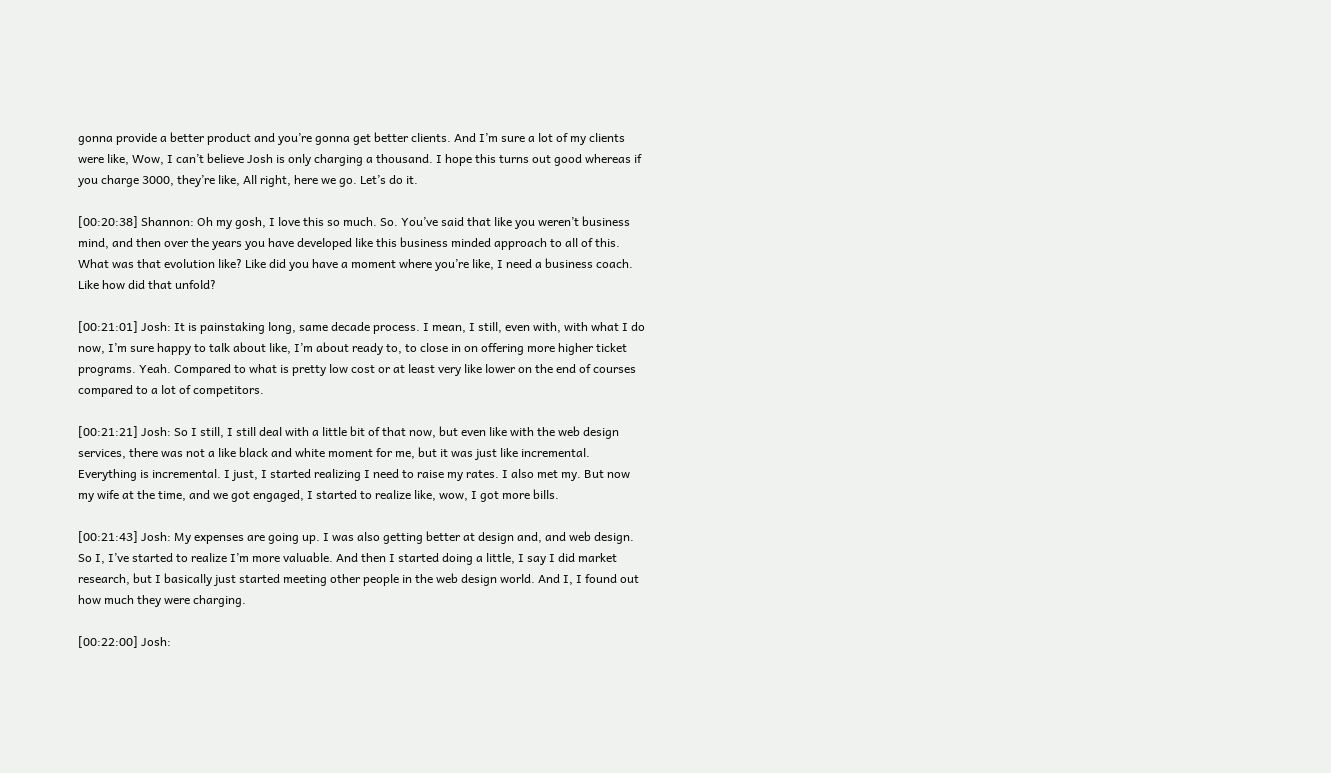gonna provide a better product and you’re gonna get better clients. And I’m sure a lot of my clients were like, Wow, I can’t believe Josh is only charging a thousand. I hope this turns out good whereas if you charge 3000, they’re like, All right, here we go. Let’s do it.

[00:20:38] Shannon: Oh my gosh, I love this so much. So. You’ve said that like you weren’t business mind, and then over the years you have developed like this business minded approach to all of this. What was that evolution like? Like did you have a moment where you’re like, I need a business coach. Like how did that unfold?

[00:21:01] Josh: It is painstaking long, same decade process. I mean, I still, even with, with what I do now, I’m sure happy to talk about like, I’m about ready to, to close in on offering more higher ticket programs. Yeah. Compared to what is pretty low cost or at least very like lower on the end of courses compared to a lot of competitors.

[00:21:21] Josh: So I still, I still deal with a little bit of that now, but even like with the web design services, there was not a like black and white moment for me, but it was just like incremental. Everything is incremental. I just, I started realizing I need to raise my rates. I also met my. But now my wife at the time, and we got engaged, I started to realize like, wow, I got more bills.

[00:21:43] Josh: My expenses are going up. I was also getting better at design and, and web design. So I, I’ve started to realize I’m more valuable. And then I started doing a little, I say I did market research, but I basically just started meeting other people in the web design world. And I, I found out how much they were charging.

[00:22:00] Josh: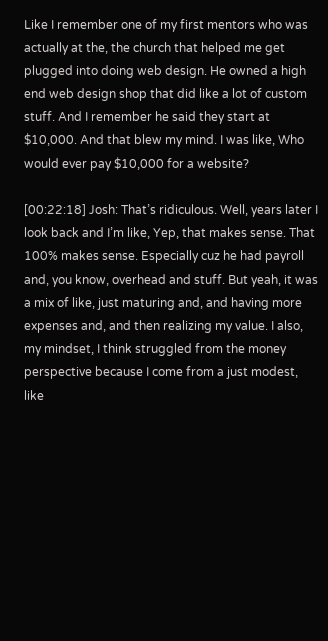Like I remember one of my first mentors who was actually at the, the church that helped me get plugged into doing web design. He owned a high end web design shop that did like a lot of custom stuff. And I remember he said they start at $10,000. And that blew my mind. I was like, Who would ever pay $10,000 for a website?

[00:22:18] Josh: That’s ridiculous. Well, years later I look back and I’m like, Yep, that makes sense. That 100% makes sense. Especially cuz he had payroll and, you know, overhead and stuff. But yeah, it was a mix of like, just maturing and, and having more expenses and, and then realizing my value. I also, my mindset, I think struggled from the money perspective because I come from a just modest, like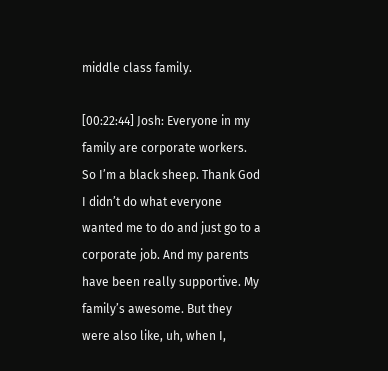middle class family.

[00:22:44] Josh: Everyone in my family are corporate workers. So I’m a black sheep. Thank God I didn’t do what everyone wanted me to do and just go to a corporate job. And my parents have been really supportive. My family’s awesome. But they were also like, uh, when I,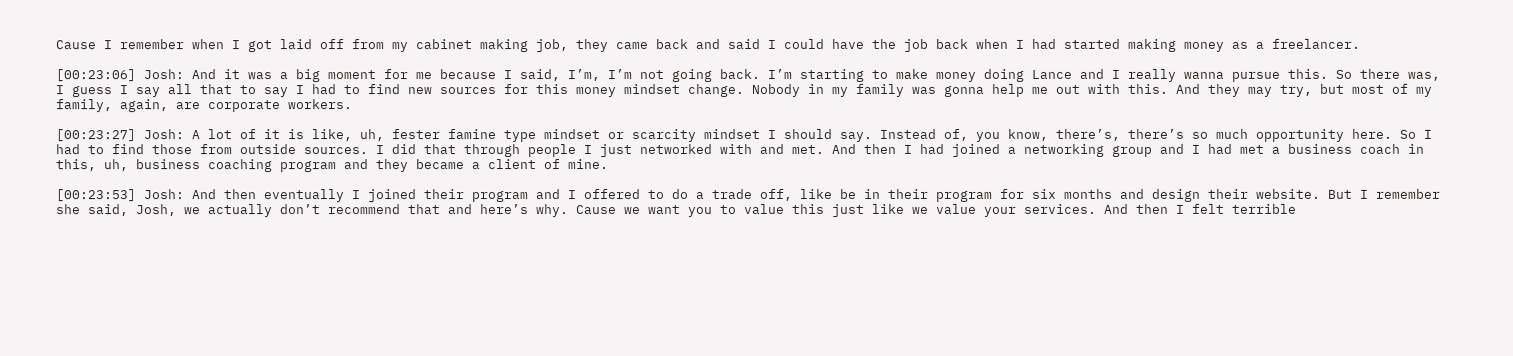Cause I remember when I got laid off from my cabinet making job, they came back and said I could have the job back when I had started making money as a freelancer.

[00:23:06] Josh: And it was a big moment for me because I said, I’m, I’m not going back. I’m starting to make money doing Lance and I really wanna pursue this. So there was, I guess I say all that to say I had to find new sources for this money mindset change. Nobody in my family was gonna help me out with this. And they may try, but most of my family, again, are corporate workers.

[00:23:27] Josh: A lot of it is like, uh, fester famine type mindset or scarcity mindset I should say. Instead of, you know, there’s, there’s so much opportunity here. So I had to find those from outside sources. I did that through people I just networked with and met. And then I had joined a networking group and I had met a business coach in this, uh, business coaching program and they became a client of mine.

[00:23:53] Josh: And then eventually I joined their program and I offered to do a trade off, like be in their program for six months and design their website. But I remember she said, Josh, we actually don’t recommend that and here’s why. Cause we want you to value this just like we value your services. And then I felt terrible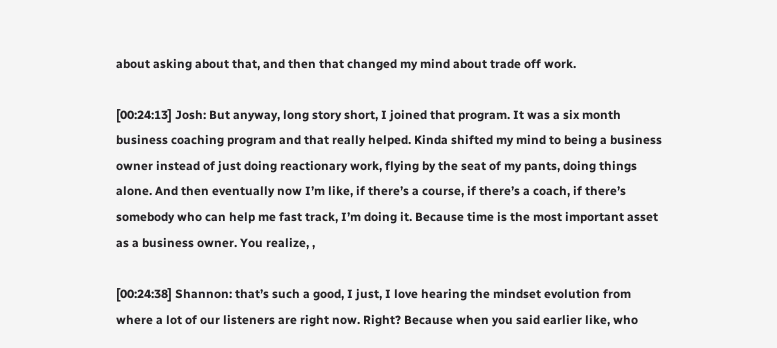about asking about that, and then that changed my mind about trade off work.

[00:24:13] Josh: But anyway, long story short, I joined that program. It was a six month business coaching program and that really helped. Kinda shifted my mind to being a business owner instead of just doing reactionary work, flying by the seat of my pants, doing things alone. And then eventually now I’m like, if there’s a course, if there’s a coach, if there’s somebody who can help me fast track, I’m doing it. Because time is the most important asset as a business owner. You realize, ,

[00:24:38] Shannon: that’s such a good, I just, I love hearing the mindset evolution from where a lot of our listeners are right now. Right? Because when you said earlier like, who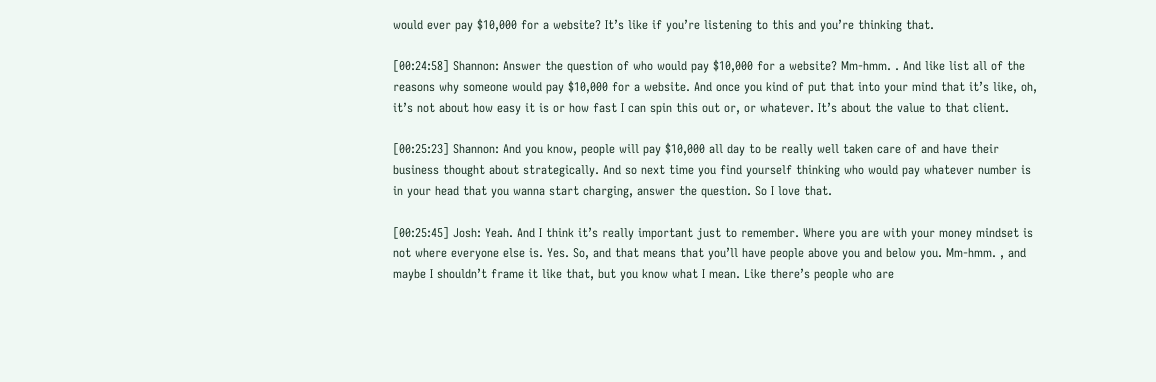would ever pay $10,000 for a website? It’s like if you’re listening to this and you’re thinking that.

[00:24:58] Shannon: Answer the question of who would pay $10,000 for a website? Mm-hmm. . And like list all of the reasons why someone would pay $10,000 for a website. And once you kind of put that into your mind that it’s like, oh, it’s not about how easy it is or how fast I can spin this out or, or whatever. It’s about the value to that client.

[00:25:23] Shannon: And you know, people will pay $10,000 all day to be really well taken care of and have their business thought about strategically. And so next time you find yourself thinking who would pay whatever number is in your head that you wanna start charging, answer the question. So I love that.

[00:25:45] Josh: Yeah. And I think it’s really important just to remember. Where you are with your money mindset is not where everyone else is. Yes. So, and that means that you’ll have people above you and below you. Mm-hmm. , and maybe I shouldn’t frame it like that, but you know what I mean. Like there’s people who are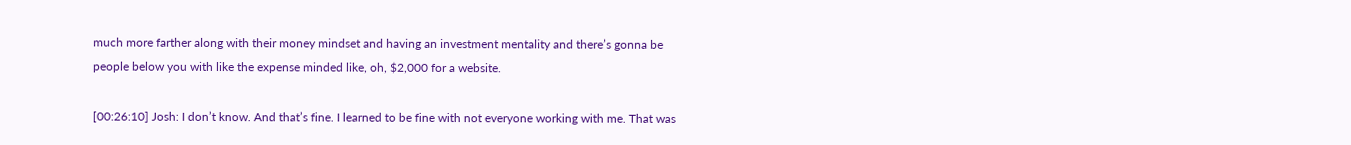much more farther along with their money mindset and having an investment mentality and there’s gonna be people below you with like the expense minded like, oh, $2,000 for a website.

[00:26:10] Josh: I don’t know. And that’s fine. I learned to be fine with not everyone working with me. That was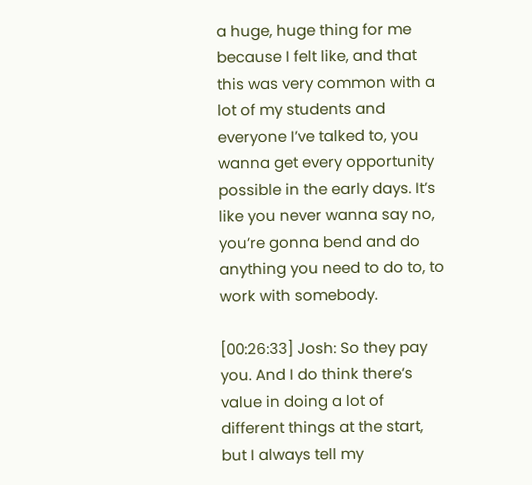a huge, huge thing for me because I felt like, and that this was very common with a lot of my students and everyone I’ve talked to, you wanna get every opportunity possible in the early days. It’s like you never wanna say no, you’re gonna bend and do anything you need to do to, to work with somebody.

[00:26:33] Josh: So they pay you. And I do think there’s value in doing a lot of different things at the start, but I always tell my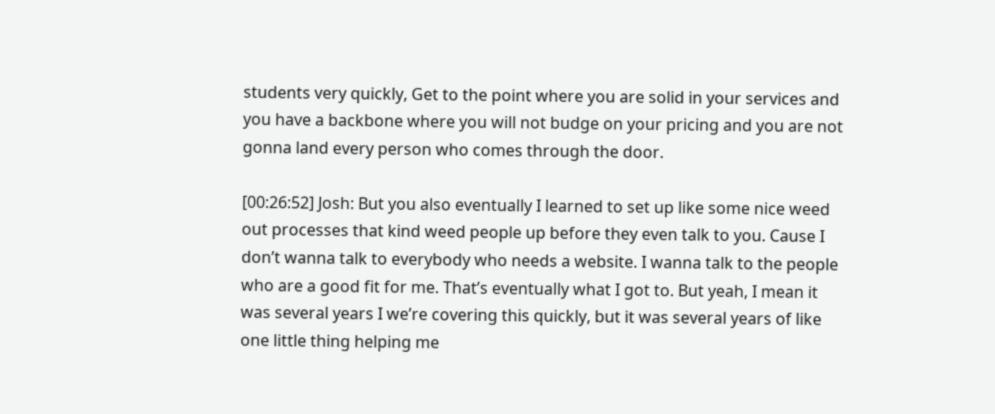students very quickly, Get to the point where you are solid in your services and you have a backbone where you will not budge on your pricing and you are not gonna land every person who comes through the door.

[00:26:52] Josh: But you also eventually I learned to set up like some nice weed out processes that kind weed people up before they even talk to you. Cause I don’t wanna talk to everybody who needs a website. I wanna talk to the people who are a good fit for me. That’s eventually what I got to. But yeah, I mean it was several years I we’re covering this quickly, but it was several years of like one little thing helping me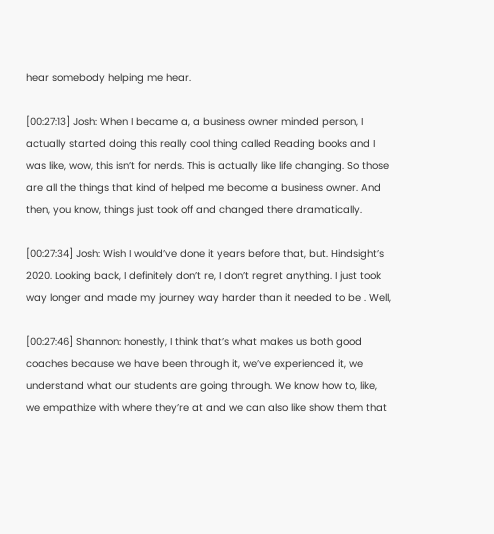hear somebody helping me hear.

[00:27:13] Josh: When I became a, a business owner minded person, I actually started doing this really cool thing called Reading books and I was like, wow, this isn’t for nerds. This is actually like life changing. So those are all the things that kind of helped me become a business owner. And then, you know, things just took off and changed there dramatically.

[00:27:34] Josh: Wish I would’ve done it years before that, but. Hindsight’s 2020. Looking back, I definitely don’t re, I don’t regret anything. I just took way longer and made my journey way harder than it needed to be . Well,

[00:27:46] Shannon: honestly, I think that’s what makes us both good coaches because we have been through it, we’ve experienced it, we understand what our students are going through. We know how to, like, we empathize with where they’re at and we can also like show them that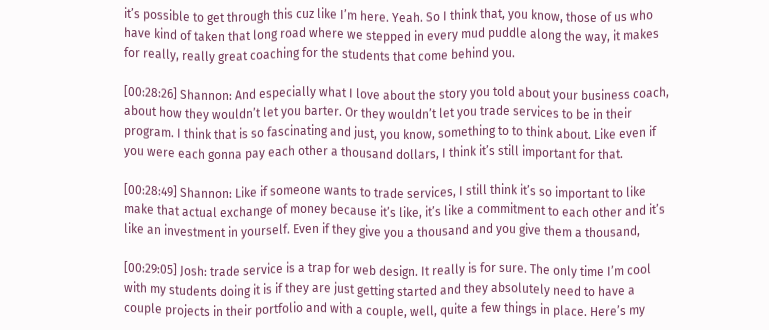it’s possible to get through this cuz like I’m here. Yeah. So I think that, you know, those of us who have kind of taken that long road where we stepped in every mud puddle along the way, it makes for really, really great coaching for the students that come behind you.

[00:28:26] Shannon: And especially what I love about the story you told about your business coach, about how they wouldn’t let you barter. Or they wouldn’t let you trade services to be in their program. I think that is so fascinating and just, you know, something to to think about. Like even if you were each gonna pay each other a thousand dollars, I think it’s still important for that.

[00:28:49] Shannon: Like if someone wants to trade services, I still think it’s so important to like make that actual exchange of money because it’s like, it’s like a commitment to each other and it’s like an investment in yourself. Even if they give you a thousand and you give them a thousand,

[00:29:05] Josh: trade service is a trap for web design. It really is for sure. The only time I’m cool with my students doing it is if they are just getting started and they absolutely need to have a couple projects in their portfolio and with a couple, well, quite a few things in place. Here’s my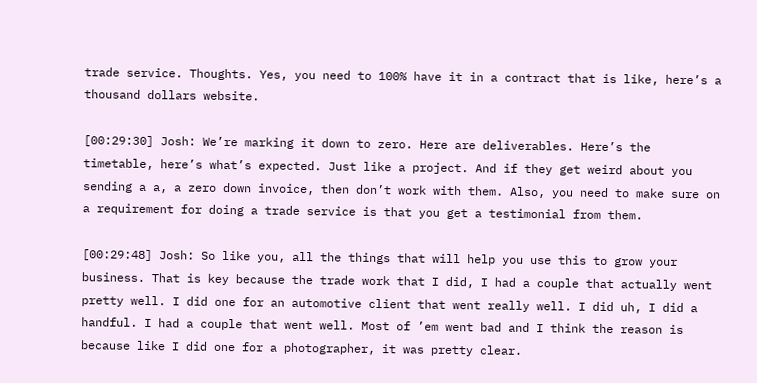trade service. Thoughts. Yes, you need to 100% have it in a contract that is like, here’s a thousand dollars website.

[00:29:30] Josh: We’re marking it down to zero. Here are deliverables. Here’s the timetable, here’s what’s expected. Just like a project. And if they get weird about you sending a a, a zero down invoice, then don’t work with them. Also, you need to make sure on a requirement for doing a trade service is that you get a testimonial from them.

[00:29:48] Josh: So like you, all the things that will help you use this to grow your business. That is key because the trade work that I did, I had a couple that actually went pretty well. I did one for an automotive client that went really well. I did uh, I did a handful. I had a couple that went well. Most of ’em went bad and I think the reason is because like I did one for a photographer, it was pretty clear.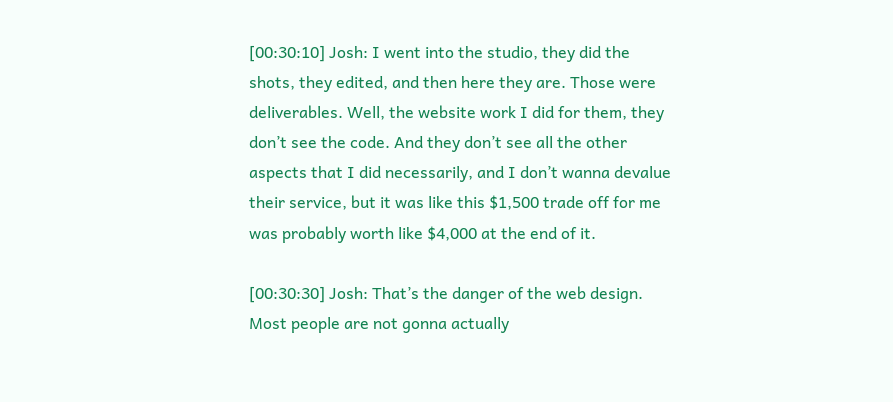[00:30:10] Josh: I went into the studio, they did the shots, they edited, and then here they are. Those were deliverables. Well, the website work I did for them, they don’t see the code. And they don’t see all the other aspects that I did necessarily, and I don’t wanna devalue their service, but it was like this $1,500 trade off for me was probably worth like $4,000 at the end of it.

[00:30:30] Josh: That’s the danger of the web design. Most people are not gonna actually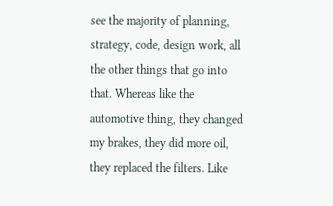see the majority of planning, strategy, code, design work, all the other things that go into that. Whereas like the automotive thing, they changed my brakes, they did more oil, they replaced the filters. Like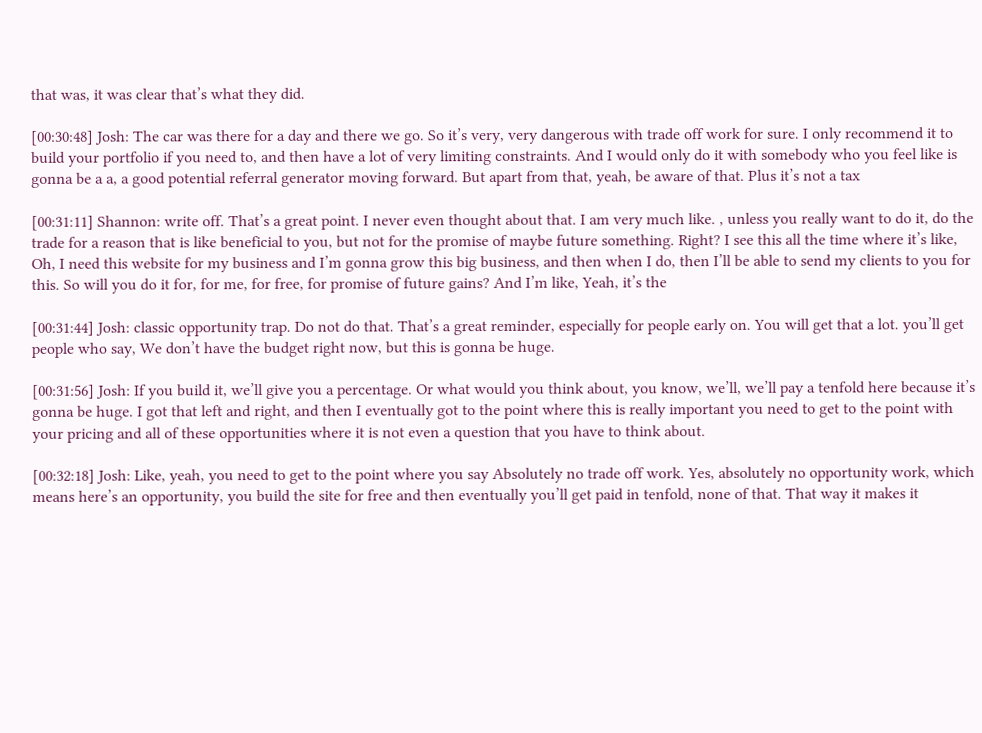that was, it was clear that’s what they did.

[00:30:48] Josh: The car was there for a day and there we go. So it’s very, very dangerous with trade off work for sure. I only recommend it to build your portfolio if you need to, and then have a lot of very limiting constraints. And I would only do it with somebody who you feel like is gonna be a a, a good potential referral generator moving forward. But apart from that, yeah, be aware of that. Plus it’s not a tax

[00:31:11] Shannon: write off. That’s a great point. I never even thought about that. I am very much like. , unless you really want to do it, do the trade for a reason that is like beneficial to you, but not for the promise of maybe future something. Right? I see this all the time where it’s like, Oh, I need this website for my business and I’m gonna grow this big business, and then when I do, then I’ll be able to send my clients to you for this. So will you do it for, for me, for free, for promise of future gains? And I’m like, Yeah, it’s the

[00:31:44] Josh: classic opportunity trap. Do not do that. That’s a great reminder, especially for people early on. You will get that a lot. you’ll get people who say, We don’t have the budget right now, but this is gonna be huge.

[00:31:56] Josh: If you build it, we’ll give you a percentage. Or what would you think about, you know, we’ll, we’ll pay a tenfold here because it’s gonna be huge. I got that left and right, and then I eventually got to the point where this is really important you need to get to the point with your pricing and all of these opportunities where it is not even a question that you have to think about.

[00:32:18] Josh: Like, yeah, you need to get to the point where you say Absolutely no trade off work. Yes, absolutely no opportunity work, which means here’s an opportunity, you build the site for free and then eventually you’ll get paid in tenfold, none of that. That way it makes it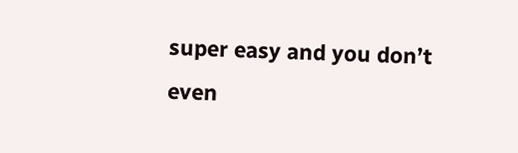super easy and you don’t even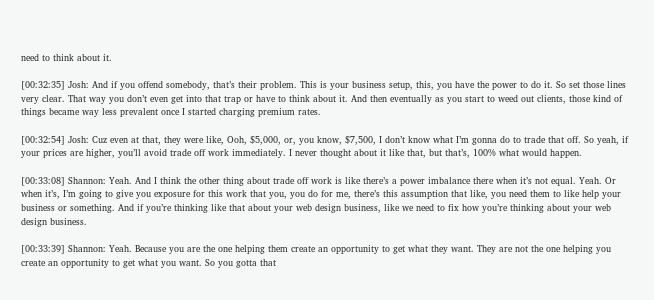need to think about it.

[00:32:35] Josh: And if you offend somebody, that’s their problem. This is your business setup, this, you have the power to do it. So set those lines very clear. That way you don’t even get into that trap or have to think about it. And then eventually as you start to weed out clients, those kind of things became way less prevalent once I started charging premium rates.

[00:32:54] Josh: Cuz even at that, they were like, Ooh, $5,000, or, you know, $7,500, I don’t know what I’m gonna do to trade that off. So yeah, if your prices are higher, you’ll avoid trade off work immediately. I never thought about it like that, but that’s, 100% what would happen.

[00:33:08] Shannon: Yeah. And I think the other thing about trade off work is like there’s a power imbalance there when it’s not equal. Yeah. Or when it’s, I’m going to give you exposure for this work that you, you do for me, there’s this assumption that like, you need them to like help your business or something. And if you’re thinking like that about your web design business, like we need to fix how you’re thinking about your web design business.

[00:33:39] Shannon: Yeah. Because you are the one helping them create an opportunity to get what they want. They are not the one helping you create an opportunity to get what you want. So you gotta that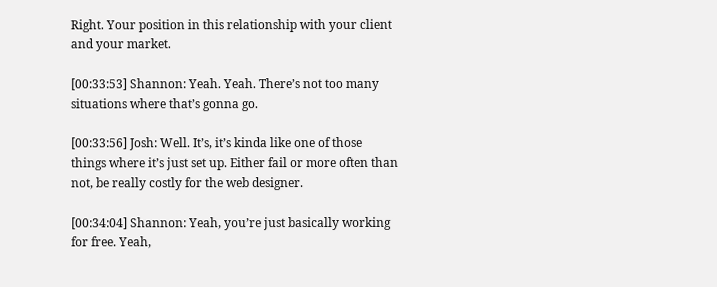Right. Your position in this relationship with your client and your market.

[00:33:53] Shannon: Yeah. Yeah. There’s not too many situations where that’s gonna go.

[00:33:56] Josh: Well. It’s, it’s kinda like one of those things where it’s just set up. Either fail or more often than not, be really costly for the web designer.

[00:34:04] Shannon: Yeah, you’re just basically working for free. Yeah,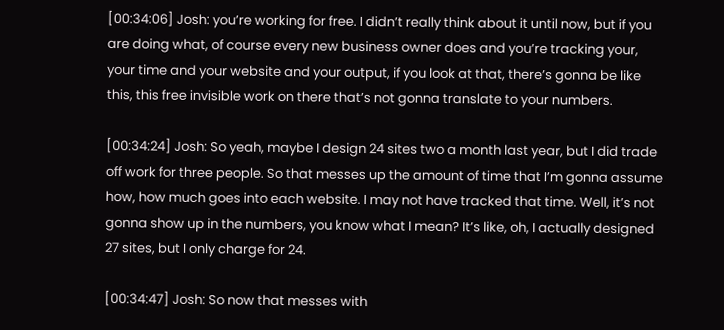[00:34:06] Josh: you’re working for free. I didn’t really think about it until now, but if you are doing what, of course every new business owner does and you’re tracking your, your time and your website and your output, if you look at that, there’s gonna be like this, this free invisible work on there that’s not gonna translate to your numbers.

[00:34:24] Josh: So yeah, maybe I design 24 sites two a month last year, but I did trade off work for three people. So that messes up the amount of time that I’m gonna assume how, how much goes into each website. I may not have tracked that time. Well, it’s not gonna show up in the numbers, you know what I mean? It’s like, oh, I actually designed 27 sites, but I only charge for 24.

[00:34:47] Josh: So now that messes with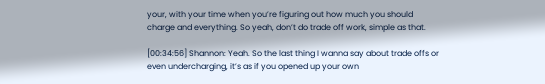your, with your time when you’re figuring out how much you should charge and everything. So yeah, don’t do trade off work, simple as that.

[00:34:56] Shannon: Yeah. So the last thing I wanna say about trade offs or even undercharging, it’s as if you opened up your own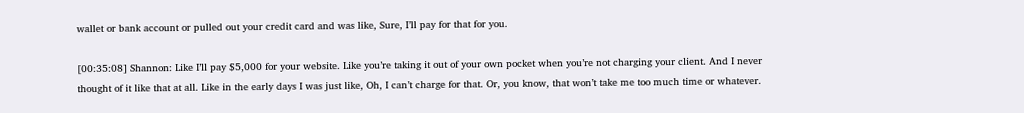wallet or bank account or pulled out your credit card and was like, Sure, I’ll pay for that for you.

[00:35:08] Shannon: Like I’ll pay $5,000 for your website. Like you’re taking it out of your own pocket when you’re not charging your client. And I never thought of it like that at all. Like in the early days I was just like, Oh, I can’t charge for that. Or, you know, that won’t take me too much time or whatever.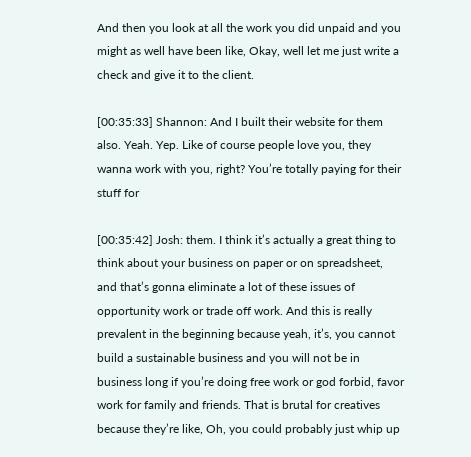And then you look at all the work you did unpaid and you might as well have been like, Okay, well let me just write a check and give it to the client.

[00:35:33] Shannon: And I built their website for them also. Yeah. Yep. Like of course people love you, they wanna work with you, right? You’re totally paying for their stuff for

[00:35:42] Josh: them. I think it’s actually a great thing to think about your business on paper or on spreadsheet, and that’s gonna eliminate a lot of these issues of opportunity work or trade off work. And this is really prevalent in the beginning because yeah, it’s, you cannot build a sustainable business and you will not be in business long if you’re doing free work or god forbid, favor work for family and friends. That is brutal for creatives because they’re like, Oh, you could probably just whip up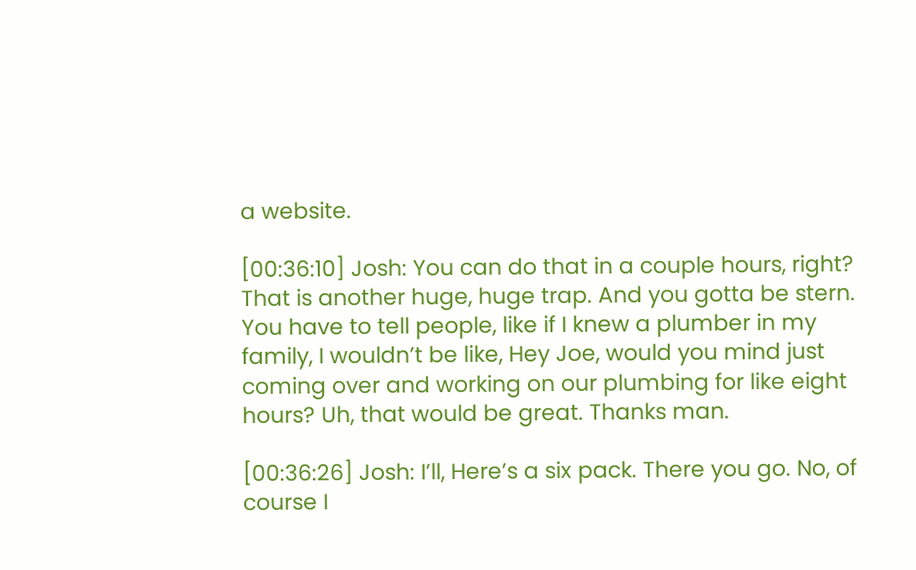a website.

[00:36:10] Josh: You can do that in a couple hours, right? That is another huge, huge trap. And you gotta be stern. You have to tell people, like if I knew a plumber in my family, I wouldn’t be like, Hey Joe, would you mind just coming over and working on our plumbing for like eight hours? Uh, that would be great. Thanks man.

[00:36:26] Josh: I’ll, Here’s a six pack. There you go. No, of course I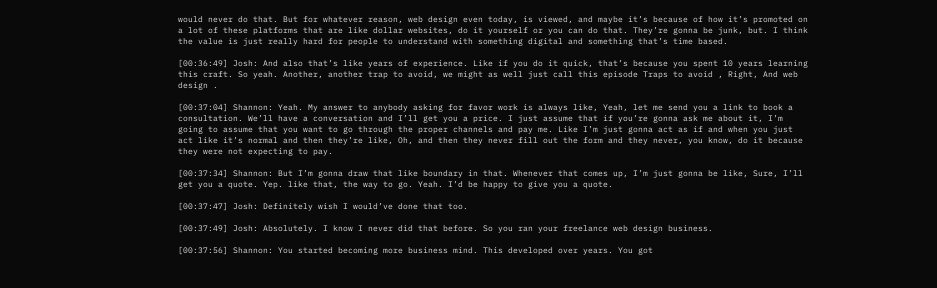would never do that. But for whatever reason, web design even today, is viewed, and maybe it’s because of how it’s promoted on a lot of these platforms that are like dollar websites, do it yourself or you can do that. They’re gonna be junk, but. I think the value is just really hard for people to understand with something digital and something that’s time based.

[00:36:49] Josh: And also that’s like years of experience. Like if you do it quick, that’s because you spent 10 years learning this craft. So yeah. Another, another trap to avoid, we might as well just call this episode Traps to avoid , Right, And web design .

[00:37:04] Shannon: Yeah. My answer to anybody asking for favor work is always like, Yeah, let me send you a link to book a consultation. We’ll have a conversation and I’ll get you a price. I just assume that if you’re gonna ask me about it, I’m going to assume that you want to go through the proper channels and pay me. Like I’m just gonna act as if and when you just act like it’s normal and then they’re like, Oh, and then they never fill out the form and they never, you know, do it because they were not expecting to pay.

[00:37:34] Shannon: But I’m gonna draw that like boundary in that. Whenever that comes up, I’m just gonna be like, Sure, I’ll get you a quote. Yep. like that, the way to go. Yeah. I’d be happy to give you a quote.

[00:37:47] Josh: Definitely wish I would’ve done that too.

[00:37:49] Josh: Absolutely. I know I never did that before. So you ran your freelance web design business.

[00:37:56] Shannon: You started becoming more business mind. This developed over years. You got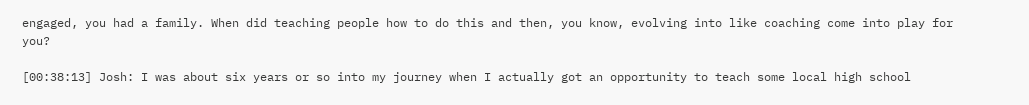engaged, you had a family. When did teaching people how to do this and then, you know, evolving into like coaching come into play for you?

[00:38:13] Josh: I was about six years or so into my journey when I actually got an opportunity to teach some local high school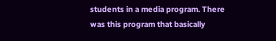students in a media program. There was this program that basically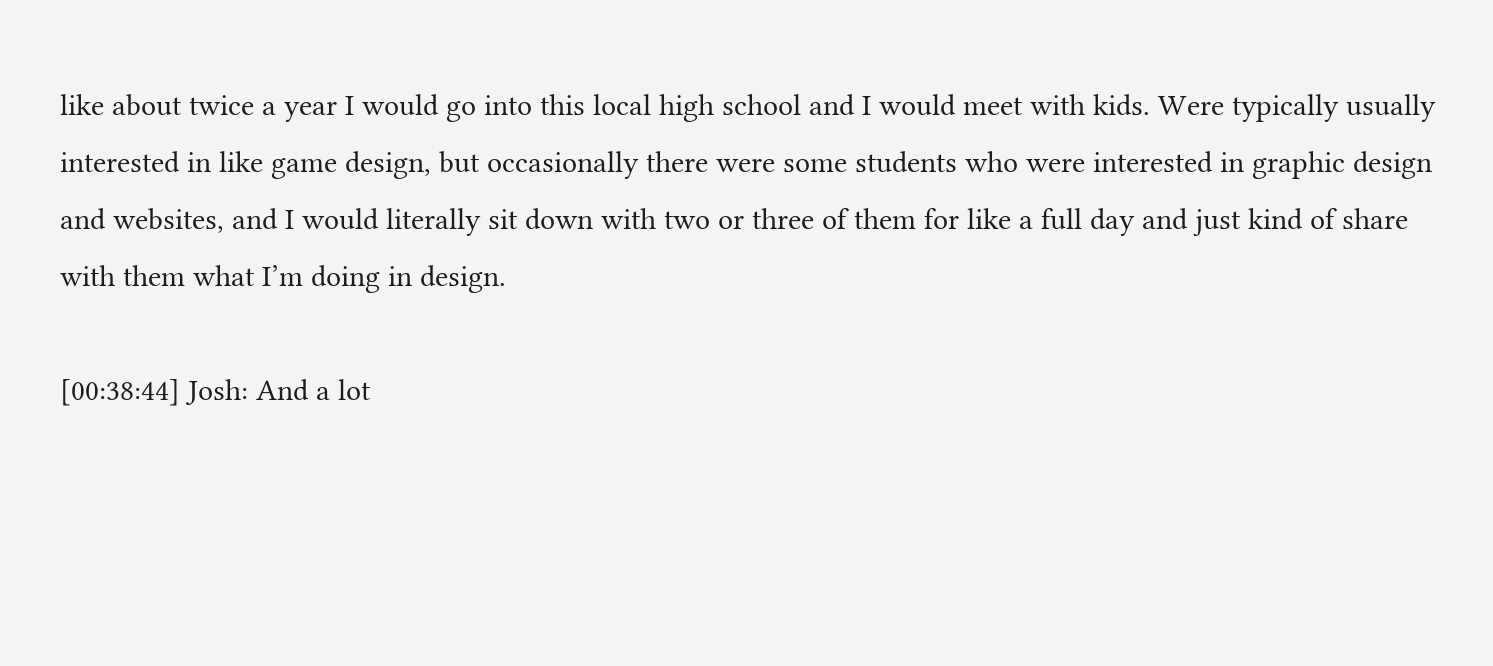like about twice a year I would go into this local high school and I would meet with kids. Were typically usually interested in like game design, but occasionally there were some students who were interested in graphic design and websites, and I would literally sit down with two or three of them for like a full day and just kind of share with them what I’m doing in design.

[00:38:44] Josh: And a lot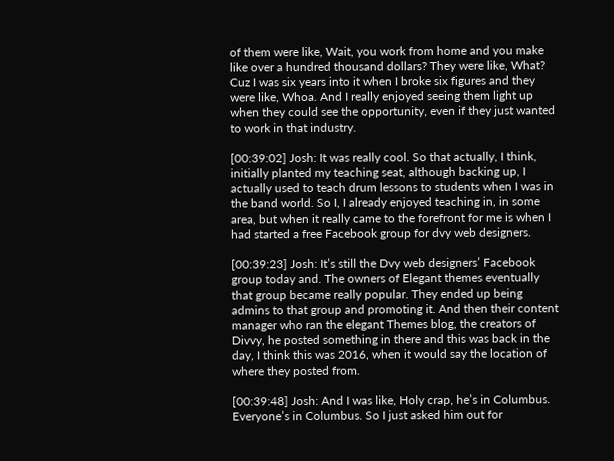of them were like, Wait, you work from home and you make like over a hundred thousand dollars? They were like, What? Cuz I was six years into it when I broke six figures and they were like, Whoa. And I really enjoyed seeing them light up when they could see the opportunity, even if they just wanted to work in that industry.

[00:39:02] Josh: It was really cool. So that actually, I think, initially planted my teaching seat, although backing up, I actually used to teach drum lessons to students when I was in the band world. So I, I already enjoyed teaching in, in some area, but when it really came to the forefront for me is when I had started a free Facebook group for dvy web designers.

[00:39:23] Josh: It’s still the Dvy web designers’ Facebook group today and. The owners of Elegant themes eventually that group became really popular. They ended up being admins to that group and promoting it. And then their content manager who ran the elegant Themes blog, the creators of Divvy, he posted something in there and this was back in the day, I think this was 2016, when it would say the location of where they posted from.

[00:39:48] Josh: And I was like, Holy crap, he’s in Columbus. Everyone’s in Columbus. So I just asked him out for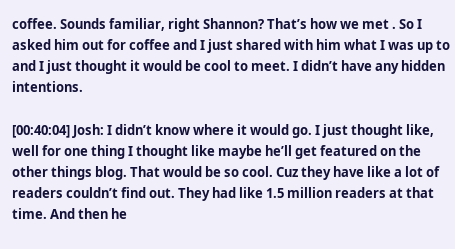coffee. Sounds familiar, right Shannon? That’s how we met . So I asked him out for coffee and I just shared with him what I was up to and I just thought it would be cool to meet. I didn’t have any hidden intentions.

[00:40:04] Josh: I didn’t know where it would go. I just thought like, well for one thing I thought like maybe he’ll get featured on the other things blog. That would be so cool. Cuz they have like a lot of readers couldn’t find out. They had like 1.5 million readers at that time. And then he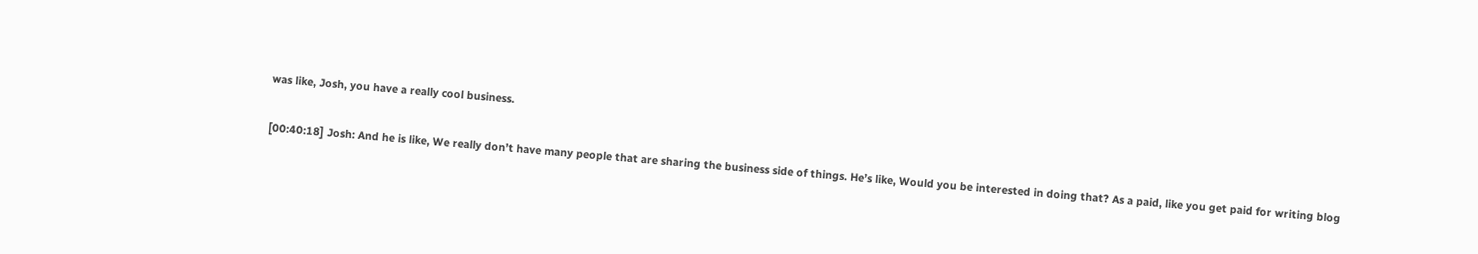was like, Josh, you have a really cool business.

[00:40:18] Josh: And he is like, We really don’t have many people that are sharing the business side of things. He’s like, Would you be interested in doing that? As a paid, like you get paid for writing blog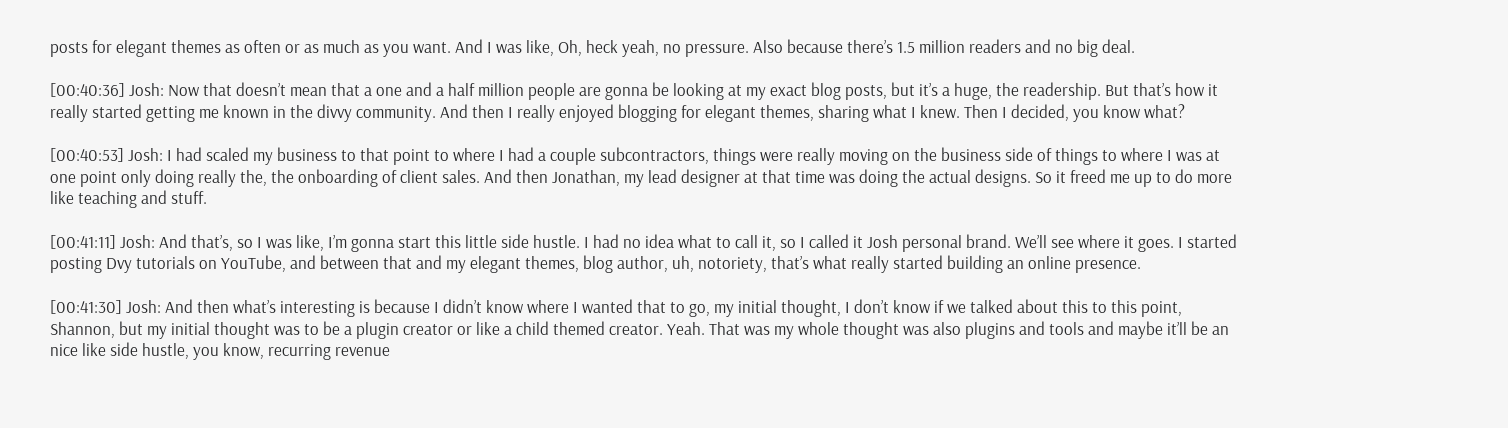posts for elegant themes as often or as much as you want. And I was like, Oh, heck yeah, no pressure. Also because there’s 1.5 million readers and no big deal.

[00:40:36] Josh: Now that doesn’t mean that a one and a half million people are gonna be looking at my exact blog posts, but it’s a huge, the readership. But that’s how it really started getting me known in the divvy community. And then I really enjoyed blogging for elegant themes, sharing what I knew. Then I decided, you know what?

[00:40:53] Josh: I had scaled my business to that point to where I had a couple subcontractors, things were really moving on the business side of things to where I was at one point only doing really the, the onboarding of client sales. And then Jonathan, my lead designer at that time was doing the actual designs. So it freed me up to do more like teaching and stuff.

[00:41:11] Josh: And that’s, so I was like, I’m gonna start this little side hustle. I had no idea what to call it, so I called it Josh personal brand. We’ll see where it goes. I started posting Dvy tutorials on YouTube, and between that and my elegant themes, blog author, uh, notoriety, that’s what really started building an online presence.

[00:41:30] Josh: And then what’s interesting is because I didn’t know where I wanted that to go, my initial thought, I don’t know if we talked about this to this point, Shannon, but my initial thought was to be a plugin creator or like a child themed creator. Yeah. That was my whole thought was also plugins and tools and maybe it’ll be an nice like side hustle, you know, recurring revenue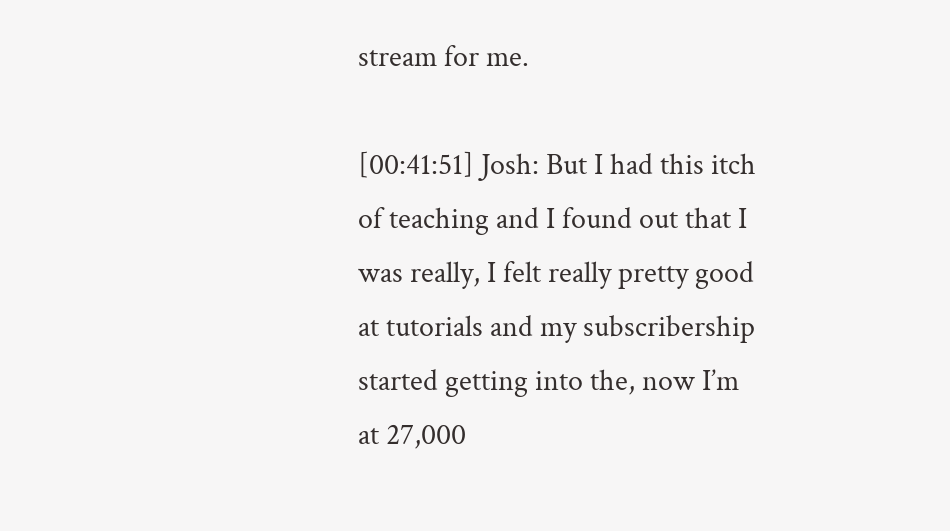stream for me.

[00:41:51] Josh: But I had this itch of teaching and I found out that I was really, I felt really pretty good at tutorials and my subscribership started getting into the, now I’m at 27,000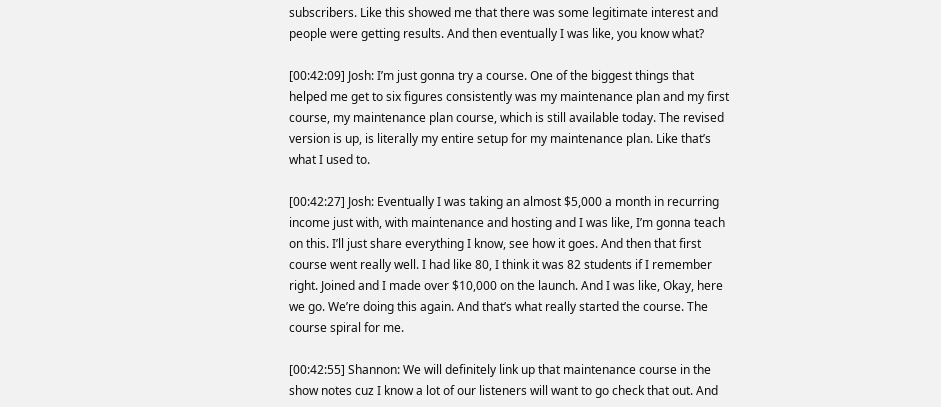subscribers. Like this showed me that there was some legitimate interest and people were getting results. And then eventually I was like, you know what?

[00:42:09] Josh: I’m just gonna try a course. One of the biggest things that helped me get to six figures consistently was my maintenance plan and my first course, my maintenance plan course, which is still available today. The revised version is up, is literally my entire setup for my maintenance plan. Like that’s what I used to.

[00:42:27] Josh: Eventually I was taking an almost $5,000 a month in recurring income just with, with maintenance and hosting and I was like, I’m gonna teach on this. I’ll just share everything I know, see how it goes. And then that first course went really well. I had like 80, I think it was 82 students if I remember right. Joined and I made over $10,000 on the launch. And I was like, Okay, here we go. We’re doing this again. And that’s what really started the course. The course spiral for me.

[00:42:55] Shannon: We will definitely link up that maintenance course in the show notes cuz I know a lot of our listeners will want to go check that out. And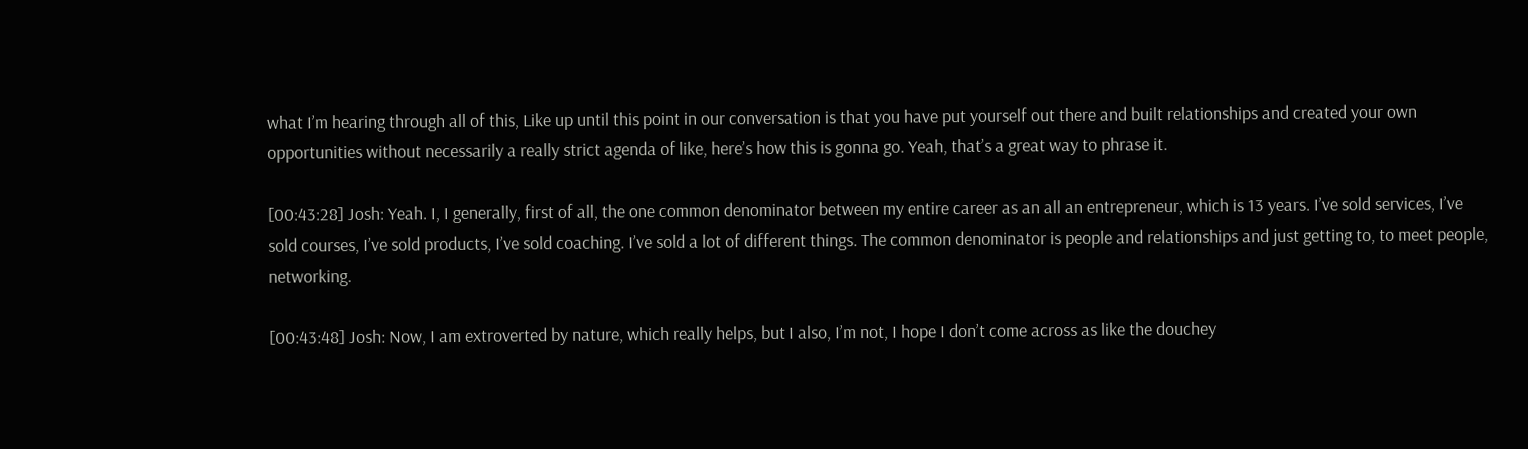what I’m hearing through all of this, Like up until this point in our conversation is that you have put yourself out there and built relationships and created your own opportunities without necessarily a really strict agenda of like, here’s how this is gonna go. Yeah, that’s a great way to phrase it.

[00:43:28] Josh: Yeah. I, I generally, first of all, the one common denominator between my entire career as an all an entrepreneur, which is 13 years. I’ve sold services, I’ve sold courses, I’ve sold products, I’ve sold coaching. I’ve sold a lot of different things. The common denominator is people and relationships and just getting to, to meet people, networking.

[00:43:48] Josh: Now, I am extroverted by nature, which really helps, but I also, I’m not, I hope I don’t come across as like the douchey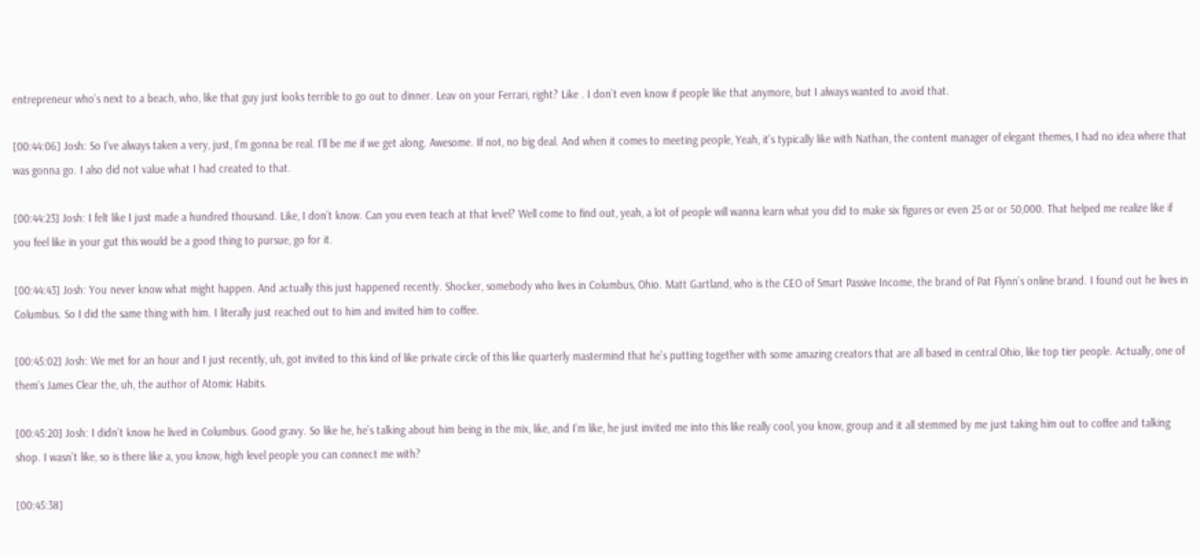entrepreneur who’s next to a beach, who, like that guy just looks terrible to go out to dinner. Leav on your Ferrari, right? Like . I don’t even know if people like that anymore, but I always wanted to avoid that.

[00:44:06] Josh: So I’ve always taken a very, just, I’m gonna be real. I’ll be me if we get along. Awesome. If not, no big deal. And when it comes to meeting people, Yeah, it’s typically like with Nathan, the content manager of elegant themes, I had no idea where that was gonna go. I also did not value what I had created to that.

[00:44:23] Josh: I felt like I just made a hundred thousand. Like, I don’t know. Can you even teach at that level? Well come to find out, yeah, a lot of people will wanna learn what you did to make six figures or even 25 or or 50,000. That helped me realize like if you feel like in your gut this would be a good thing to pursue, go for it.

[00:44:43] Josh: You never know what might happen. And actually this just happened recently. Shocker, somebody who lives in Columbus, Ohio. Matt Gartland, who is the CEO of Smart Passive Income, the brand of Pat Flynn’s online brand. I found out he lives in Columbus. So I did the same thing with him. I literally just reached out to him and invited him to coffee.

[00:45:02] Josh: We met for an hour and I just recently, uh, got invited to this kind of like private circle of this like quarterly mastermind that he’s putting together with some amazing creators that are all based in central Ohio, like top tier people. Actually, one of them’s James Clear the, uh, the author of Atomic Habits.

[00:45:20] Josh: I didn’t know he lived in Columbus. Good gravy. So like he, he’s talking about him being in the mix, like, and I’m like, he just invited me into this like really cool, you know, group and it all stemmed by me just taking him out to coffee and talking shop. I wasn’t like, so is there like a, you know, high level people you can connect me with?

[00:45:38]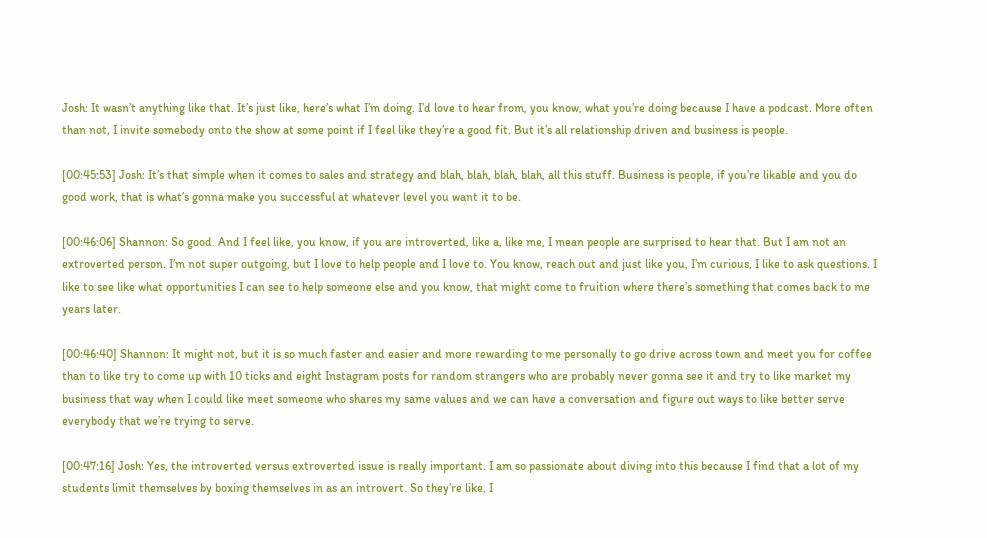Josh: It wasn’t anything like that. It’s just like, here’s what I’m doing. I’d love to hear from, you know, what you’re doing because I have a podcast. More often than not, I invite somebody onto the show at some point if I feel like they’re a good fit. But it’s all relationship driven and business is people.

[00:45:53] Josh: It’s that simple when it comes to sales and strategy and blah, blah, blah, blah, all this stuff. Business is people, if you’re likable and you do good work, that is what’s gonna make you successful at whatever level you want it to be.

[00:46:06] Shannon: So good. And I feel like, you know, if you are introverted, like a, like me, I mean people are surprised to hear that. But I am not an extroverted person. I’m not super outgoing, but I love to help people and I love to. You know, reach out and just like you, I’m curious, I like to ask questions. I like to see like what opportunities I can see to help someone else and you know, that might come to fruition where there’s something that comes back to me years later.

[00:46:40] Shannon: It might not, but it is so much faster and easier and more rewarding to me personally to go drive across town and meet you for coffee than to like try to come up with 10 ticks and eight Instagram posts for random strangers who are probably never gonna see it and try to like market my business that way when I could like meet someone who shares my same values and we can have a conversation and figure out ways to like better serve everybody that we’re trying to serve.

[00:47:16] Josh: Yes, the introverted versus extroverted issue is really important. I am so passionate about diving into this because I find that a lot of my students limit themselves by boxing themselves in as an introvert. So they’re like, I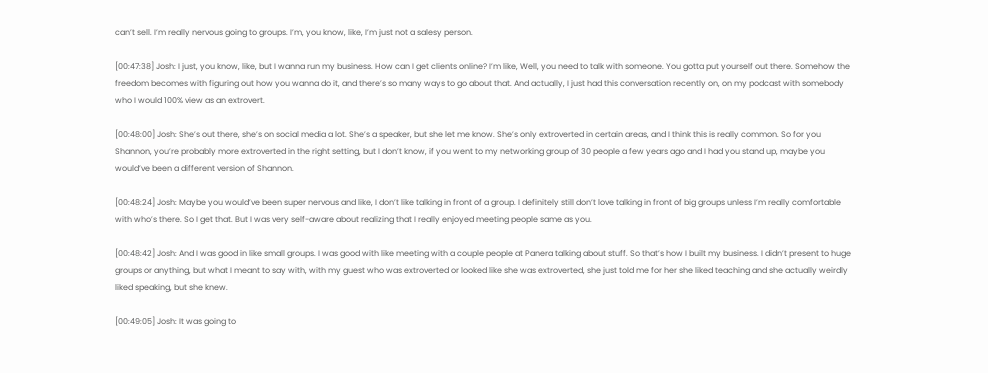can’t sell. I’m really nervous going to groups. I’m, you know, like, I’m just not a salesy person.

[00:47:38] Josh: I just, you know, like, but I wanna run my business. How can I get clients online? I’m like, Well, you need to talk with someone. You gotta put yourself out there. Somehow the freedom becomes with figuring out how you wanna do it, and there’s so many ways to go about that. And actually, I just had this conversation recently on, on my podcast with somebody who I would 100% view as an extrovert.

[00:48:00] Josh: She’s out there, she’s on social media a lot. She’s a speaker, but she let me know. She’s only extroverted in certain areas, and I think this is really common. So for you Shannon, you’re probably more extroverted in the right setting, but I don’t know, if you went to my networking group of 30 people a few years ago and I had you stand up, maybe you would’ve been a different version of Shannon.

[00:48:24] Josh: Maybe you would’ve been super nervous and like, I don’t like talking in front of a group. I definitely still don’t love talking in front of big groups unless I’m really comfortable with who’s there. So I get that. But I was very self-aware about realizing that I really enjoyed meeting people same as you.

[00:48:42] Josh: And I was good in like small groups. I was good with like meeting with a couple people at Panera talking about stuff. So that’s how I built my business. I didn’t present to huge groups or anything, but what I meant to say with, with my guest who was extroverted or looked like she was extroverted, she just told me for her she liked teaching and she actually weirdly liked speaking, but she knew.

[00:49:05] Josh: It was going to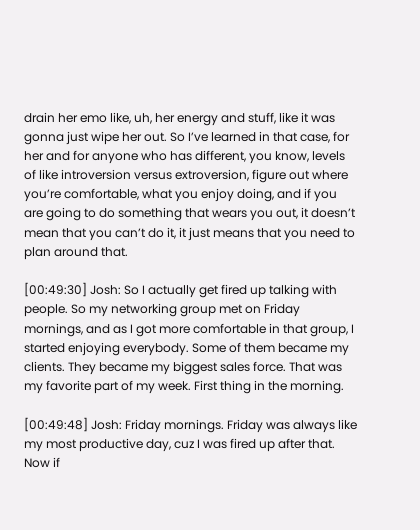drain her emo like, uh, her energy and stuff, like it was gonna just wipe her out. So I’ve learned in that case, for her and for anyone who has different, you know, levels of like introversion versus extroversion, figure out where you’re comfortable, what you enjoy doing, and if you are going to do something that wears you out, it doesn’t mean that you can’t do it, it just means that you need to plan around that.

[00:49:30] Josh: So I actually get fired up talking with people. So my networking group met on Friday mornings, and as I got more comfortable in that group, I started enjoying everybody. Some of them became my clients. They became my biggest sales force. That was my favorite part of my week. First thing in the morning.

[00:49:48] Josh: Friday mornings. Friday was always like my most productive day, cuz I was fired up after that. Now if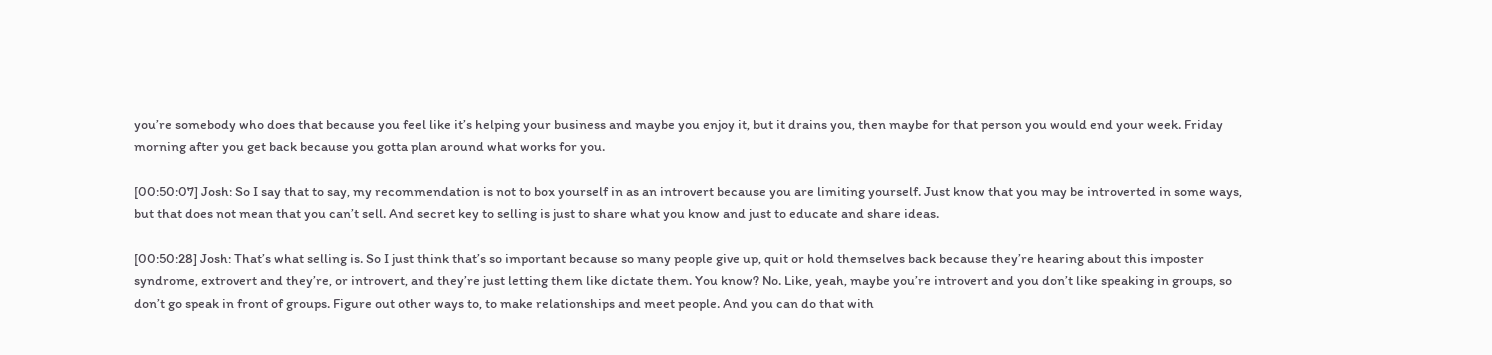you’re somebody who does that because you feel like it’s helping your business and maybe you enjoy it, but it drains you, then maybe for that person you would end your week. Friday morning after you get back because you gotta plan around what works for you.

[00:50:07] Josh: So I say that to say, my recommendation is not to box yourself in as an introvert because you are limiting yourself. Just know that you may be introverted in some ways, but that does not mean that you can’t sell. And secret key to selling is just to share what you know and just to educate and share ideas.

[00:50:28] Josh: That’s what selling is. So I just think that’s so important because so many people give up, quit or hold themselves back because they’re hearing about this imposter syndrome, extrovert and they’re, or introvert, and they’re just letting them like dictate them. You know? No. Like, yeah, maybe you’re introvert and you don’t like speaking in groups, so don’t go speak in front of groups. Figure out other ways to, to make relationships and meet people. And you can do that with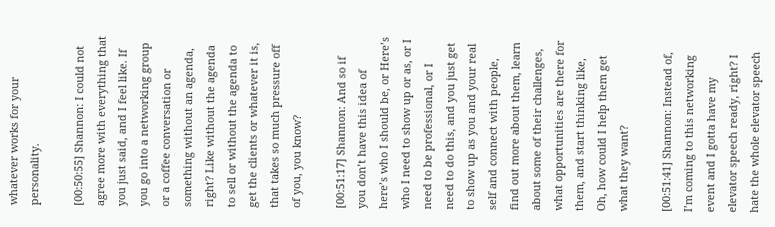whatever works for your personality.

[00:50:55] Shannon: I could not agree more with everything that you just said, and I feel like. If you go into a networking group or a coffee conversation or something without an agenda, right? Like without the agenda to sell or without the agenda to get the clients or whatever it is, that takes so much pressure off of you, you know?

[00:51:17] Shannon: And so if you don’t have this idea of here’s who I should be, or Here’s who I need to show up or as, or I need to be professional, or I need to do this, and you just get to show up as you and your real self and connect with people, find out more about them, learn about some of their challenges, what opportunities are there for them, and start thinking like, Oh, how could I help them get what they want?

[00:51:41] Shannon: Instead of, I’m coming to this networking event and I gotta have my elevator speech ready, right? I hate the whole elevator speech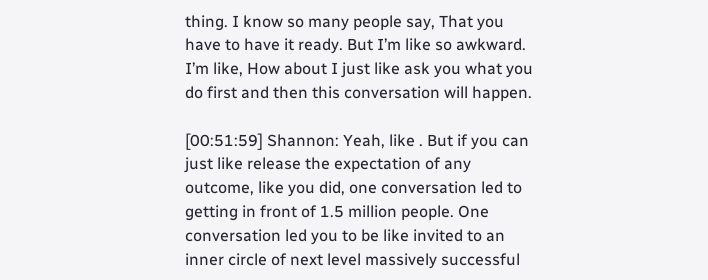thing. I know so many people say, That you have to have it ready. But I’m like so awkward. I’m like, How about I just like ask you what you do first and then this conversation will happen.

[00:51:59] Shannon: Yeah, like . But if you can just like release the expectation of any outcome, like you did, one conversation led to getting in front of 1.5 million people. One conversation led you to be like invited to an inner circle of next level massively successful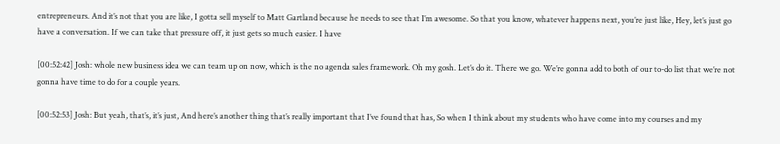entrepreneurs. And it’s not that you are like, I gotta sell myself to Matt Gartland because he needs to see that I’m awesome. So that you know, whatever happens next, you’re just like, Hey, let’s just go have a conversation. If we can take that pressure off, it just gets so much easier. I have

[00:52:42] Josh: whole new business idea we can team up on now, which is the no agenda sales framework. Oh my gosh. Let’s do it. There we go. We’re gonna add to both of our to-do list that we’re not gonna have time to do for a couple years.

[00:52:53] Josh: But yeah, that’s, it’s just, And here’s another thing that’s really important that I’ve found that has, So when I think about my students who have come into my courses and my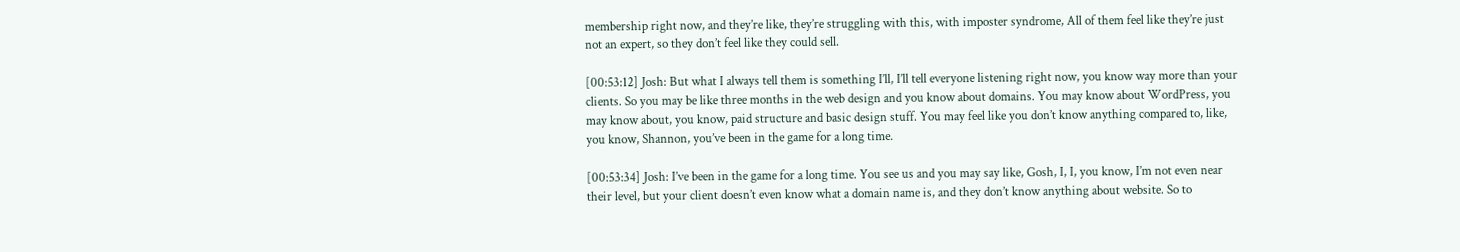membership right now, and they’re like, they’re struggling with this, with imposter syndrome, All of them feel like they’re just not an expert, so they don’t feel like they could sell.

[00:53:12] Josh: But what I always tell them is something I’ll, I’ll tell everyone listening right now, you know way more than your clients. So you may be like three months in the web design and you know about domains. You may know about WordPress, you may know about, you know, paid structure and basic design stuff. You may feel like you don’t know anything compared to, like, you know, Shannon, you’ve been in the game for a long time.

[00:53:34] Josh: I’ve been in the game for a long time. You see us and you may say like, Gosh, I, I, you know, I’m not even near their level, but your client doesn’t even know what a domain name is, and they don’t know anything about website. So to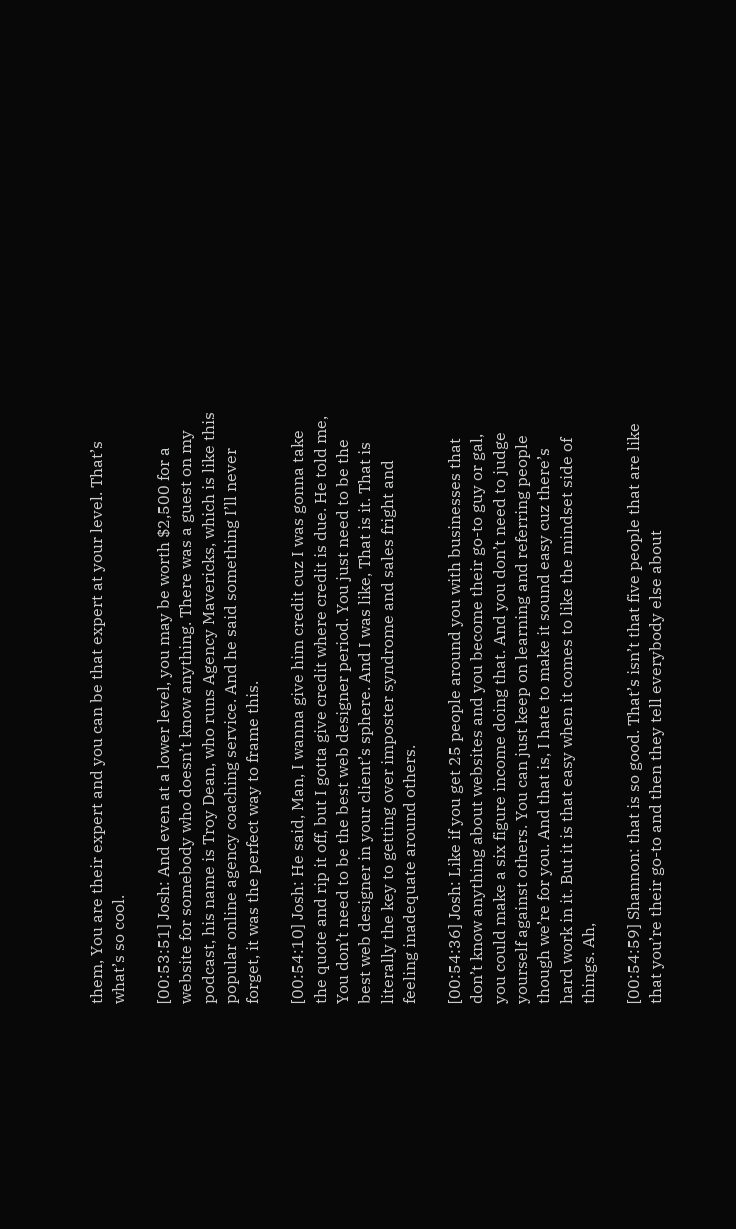them, You are their expert and you can be that expert at your level. That’s what’s so cool.

[00:53:51] Josh: And even at a lower level, you may be worth $2,500 for a website for somebody who doesn’t know anything. There was a guest on my podcast, his name is Troy Dean, who runs Agency Mavericks, which is like this popular online agency coaching service. And he said something I’ll never forget, it was the perfect way to frame this.

[00:54:10] Josh: He said, Man, I wanna give him credit cuz I was gonna take the quote and rip it off, but I gotta give credit where credit is due. He told me, You don’t need to be the best web designer period. You just need to be the best web designer in your client’s sphere. And I was like, That is it. That is literally the key to getting over imposter syndrome and sales fright and feeling inadequate around others.

[00:54:36] Josh: Like if you get 25 people around you with businesses that don’t know anything about websites and you become their go-to guy or gal, you could make a six figure income doing that. And you don’t need to judge yourself against others. You can just keep on learning and referring people though we’re for you. And that is, I hate to make it sound easy cuz there’s hard work in it. But it is that easy when it comes to like the mindset side of things. Ah,

[00:54:59] Shannon: that is so good. That’s isn’t that five people that are like that you’re their go-to and then they tell everybody else about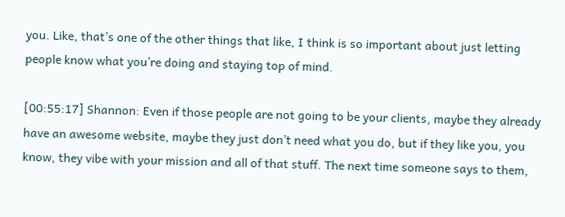you. Like, that’s one of the other things that like, I think is so important about just letting people know what you’re doing and staying top of mind.

[00:55:17] Shannon: Even if those people are not going to be your clients, maybe they already have an awesome website, maybe they just don’t need what you do, but if they like you, you know, they vibe with your mission and all of that stuff. The next time someone says to them,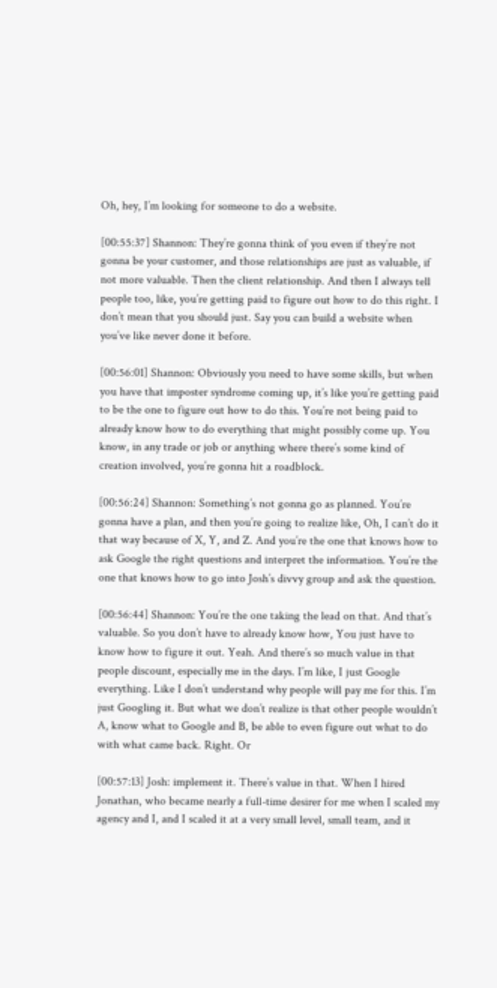Oh, hey, I’m looking for someone to do a website.

[00:55:37] Shannon: They’re gonna think of you even if they’re not gonna be your customer, and those relationships are just as valuable, if not more valuable. Then the client relationship. And then I always tell people too, like, you’re getting paid to figure out how to do this right. I don’t mean that you should just. Say you can build a website when you’ve like never done it before.

[00:56:01] Shannon: Obviously you need to have some skills, but when you have that imposter syndrome coming up, it’s like you’re getting paid to be the one to figure out how to do this. You’re not being paid to already know how to do everything that might possibly come up. You know, in any trade or job or anything where there’s some kind of creation involved, you’re gonna hit a roadblock.

[00:56:24] Shannon: Something’s not gonna go as planned. You’re gonna have a plan, and then you’re going to realize like, Oh, I can’t do it that way because of X, Y, and Z. And you’re the one that knows how to ask Google the right questions and interpret the information. You’re the one that knows how to go into Josh’s divvy group and ask the question.

[00:56:44] Shannon: You’re the one taking the lead on that. And that’s valuable. So you don’t have to already know how, You just have to know how to figure it out. Yeah. And there’s so much value in that people discount, especially me in the days. I’m like, I just Google everything. Like I don’t understand why people will pay me for this. I’m just Googling it. But what we don’t realize is that other people wouldn’t A, know what to Google and B, be able to even figure out what to do with what came back. Right. Or

[00:57:13] Josh: implement it. There’s value in that. When I hired Jonathan, who became nearly a full-time desirer for me when I scaled my agency and I, and I scaled it at a very small level, small team, and it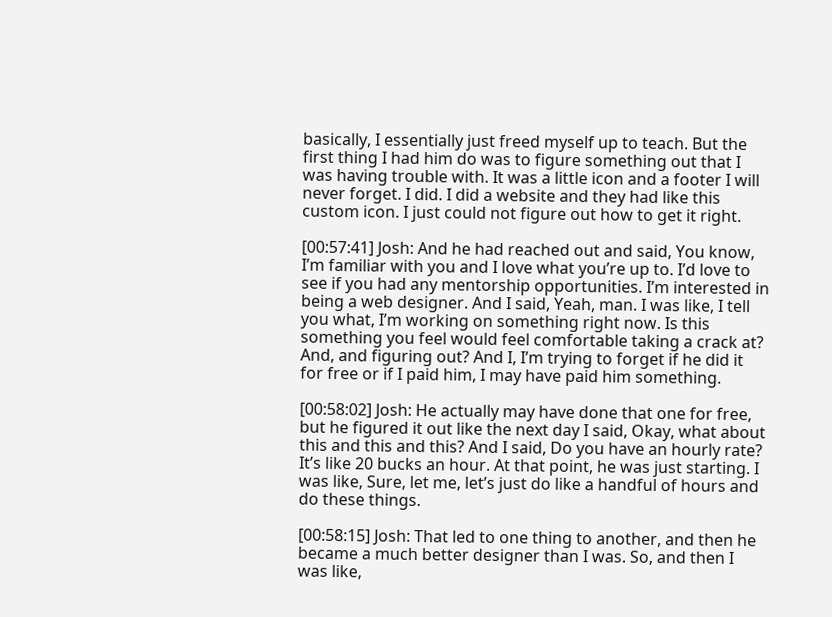basically, I essentially just freed myself up to teach. But the first thing I had him do was to figure something out that I was having trouble with. It was a little icon and a footer I will never forget. I did. I did a website and they had like this custom icon. I just could not figure out how to get it right.

[00:57:41] Josh: And he had reached out and said, You know, I’m familiar with you and I love what you’re up to. I’d love to see if you had any mentorship opportunities. I’m interested in being a web designer. And I said, Yeah, man. I was like, I tell you what, I’m working on something right now. Is this something you feel would feel comfortable taking a crack at? And, and figuring out? And I, I’m trying to forget if he did it for free or if I paid him, I may have paid him something.

[00:58:02] Josh: He actually may have done that one for free, but he figured it out like the next day I said, Okay, what about this and this and this? And I said, Do you have an hourly rate? It’s like 20 bucks an hour. At that point, he was just starting. I was like, Sure, let me, let’s just do like a handful of hours and do these things.

[00:58:15] Josh: That led to one thing to another, and then he became a much better designer than I was. So, and then I was like,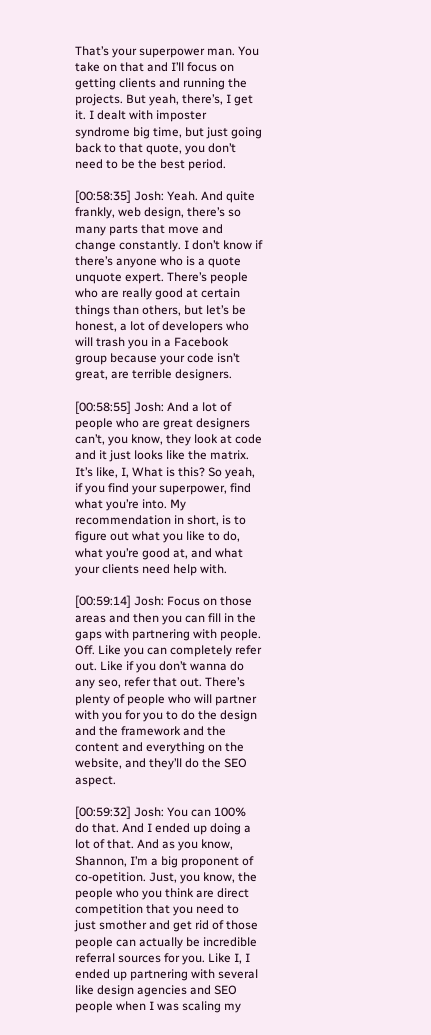That’s your superpower man. You take on that and I’ll focus on getting clients and running the projects. But yeah, there’s, I get it. I dealt with imposter syndrome big time, but just going back to that quote, you don’t need to be the best period.

[00:58:35] Josh: Yeah. And quite frankly, web design, there’s so many parts that move and change constantly. I don’t know if there’s anyone who is a quote unquote expert. There’s people who are really good at certain things than others, but let’s be honest, a lot of developers who will trash you in a Facebook group because your code isn’t great, are terrible designers.

[00:58:55] Josh: And a lot of people who are great designers can’t, you know, they look at code and it just looks like the matrix. It’s like, I, What is this? So yeah, if you find your superpower, find what you’re into. My recommendation in short, is to figure out what you like to do, what you’re good at, and what your clients need help with.

[00:59:14] Josh: Focus on those areas and then you can fill in the gaps with partnering with people. Off. Like you can completely refer out. Like if you don’t wanna do any seo, refer that out. There’s plenty of people who will partner with you for you to do the design and the framework and the content and everything on the website, and they’ll do the SEO aspect.

[00:59:32] Josh: You can 100% do that. And I ended up doing a lot of that. And as you know, Shannon, I’m a big proponent of co-opetition. Just, you know, the people who you think are direct competition that you need to just smother and get rid of those people can actually be incredible referral sources for you. Like I, I ended up partnering with several like design agencies and SEO people when I was scaling my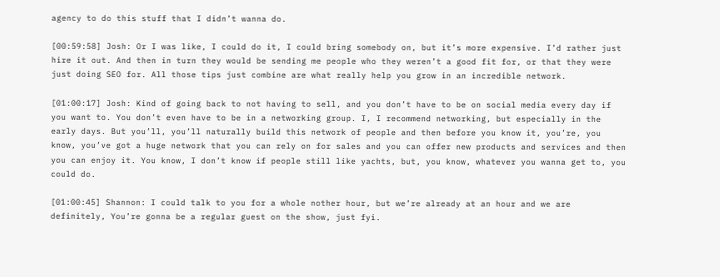agency to do this stuff that I didn’t wanna do.

[00:59:58] Josh: Or I was like, I could do it, I could bring somebody on, but it’s more expensive. I’d rather just hire it out. And then in turn they would be sending me people who they weren’t a good fit for, or that they were just doing SEO for. All those tips just combine are what really help you grow in an incredible network.

[01:00:17] Josh: Kind of going back to not having to sell, and you don’t have to be on social media every day if you want to. You don’t even have to be in a networking group. I, I recommend networking, but especially in the early days. But you’ll, you’ll naturally build this network of people and then before you know it, you’re, you know, you’ve got a huge network that you can rely on for sales and you can offer new products and services and then you can enjoy it. You know, I don’t know if people still like yachts, but, you know, whatever you wanna get to, you could do.

[01:00:45] Shannon: I could talk to you for a whole nother hour, but we’re already at an hour and we are definitely, You’re gonna be a regular guest on the show, just fyi.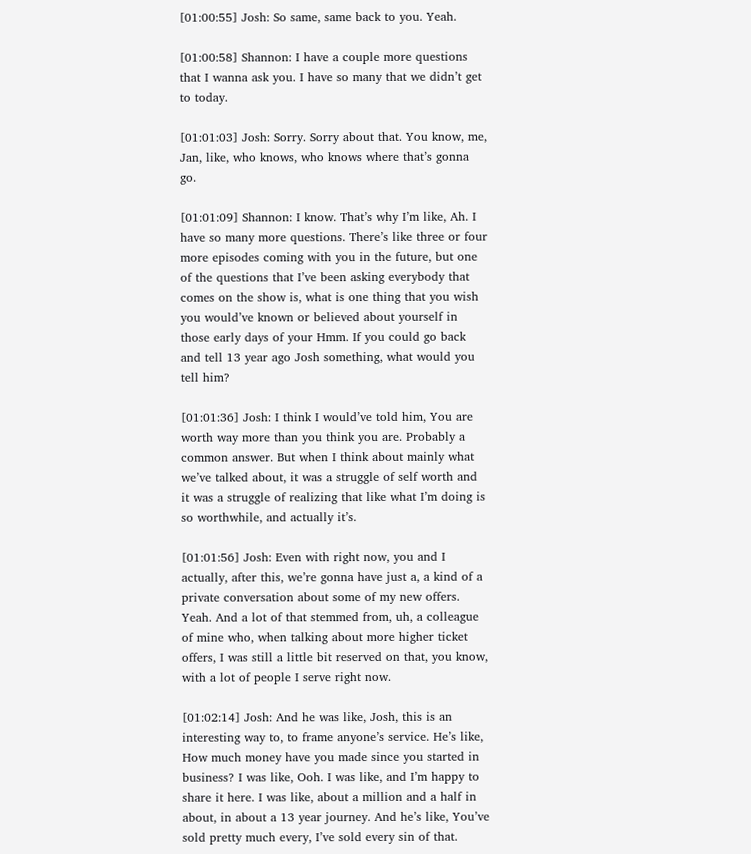[01:00:55] Josh: So same, same back to you. Yeah.

[01:00:58] Shannon: I have a couple more questions that I wanna ask you. I have so many that we didn’t get to today.

[01:01:03] Josh: Sorry. Sorry about that. You know, me, Jan, like, who knows, who knows where that’s gonna go.

[01:01:09] Shannon: I know. That’s why I’m like, Ah. I have so many more questions. There’s like three or four more episodes coming with you in the future, but one of the questions that I’ve been asking everybody that comes on the show is, what is one thing that you wish you would’ve known or believed about yourself in those early days of your Hmm. If you could go back and tell 13 year ago Josh something, what would you tell him?

[01:01:36] Josh: I think I would’ve told him, You are worth way more than you think you are. Probably a common answer. But when I think about mainly what we’ve talked about, it was a struggle of self worth and it was a struggle of realizing that like what I’m doing is so worthwhile, and actually it’s.

[01:01:56] Josh: Even with right now, you and I actually, after this, we’re gonna have just a, a kind of a private conversation about some of my new offers. Yeah. And a lot of that stemmed from, uh, a colleague of mine who, when talking about more higher ticket offers, I was still a little bit reserved on that, you know, with a lot of people I serve right now.

[01:02:14] Josh: And he was like, Josh, this is an interesting way to, to frame anyone’s service. He’s like, How much money have you made since you started in business? I was like, Ooh. I was like, and I’m happy to share it here. I was like, about a million and a half in about, in about a 13 year journey. And he’s like, You’ve sold pretty much every, I’ve sold every sin of that.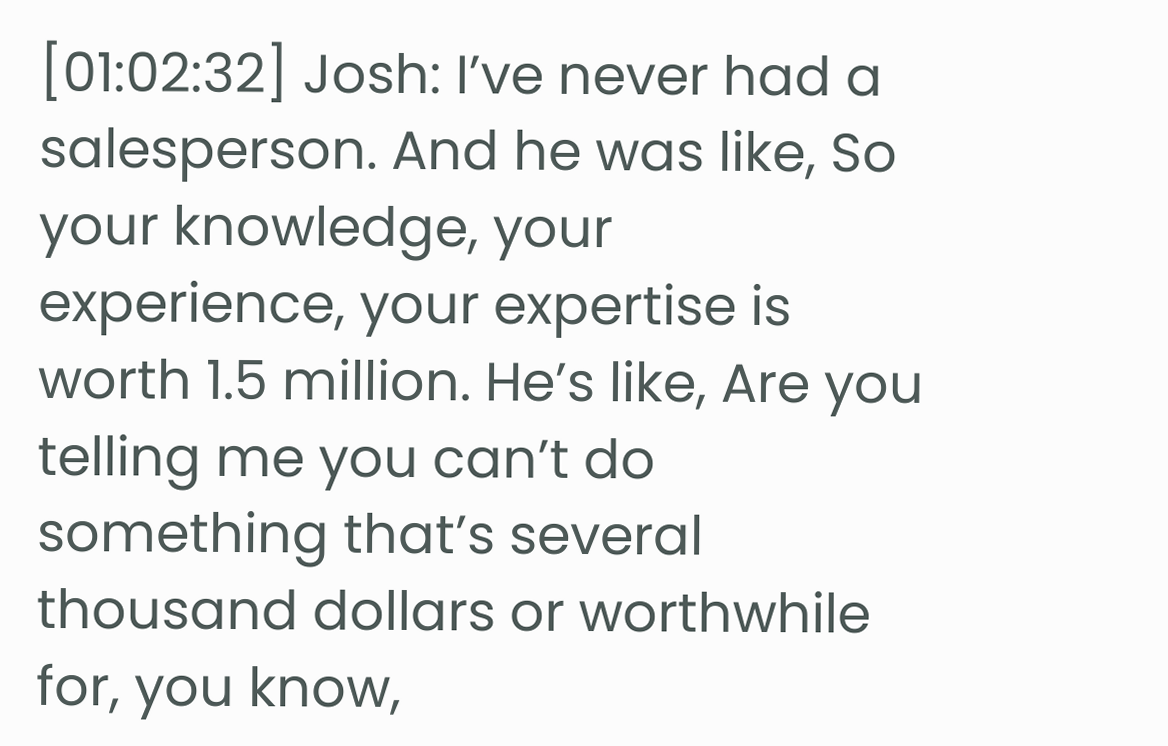[01:02:32] Josh: I’ve never had a salesperson. And he was like, So your knowledge, your experience, your expertise is worth 1.5 million. He’s like, Are you telling me you can’t do something that’s several thousand dollars or worthwhile for, you know,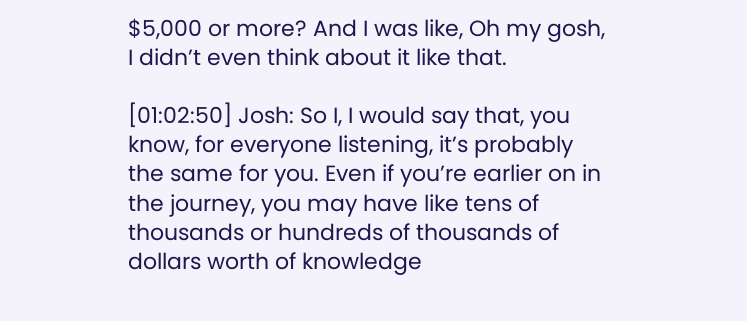$5,000 or more? And I was like, Oh my gosh, I didn’t even think about it like that.

[01:02:50] Josh: So I, I would say that, you know, for everyone listening, it’s probably the same for you. Even if you’re earlier on in the journey, you may have like tens of thousands or hundreds of thousands of dollars worth of knowledge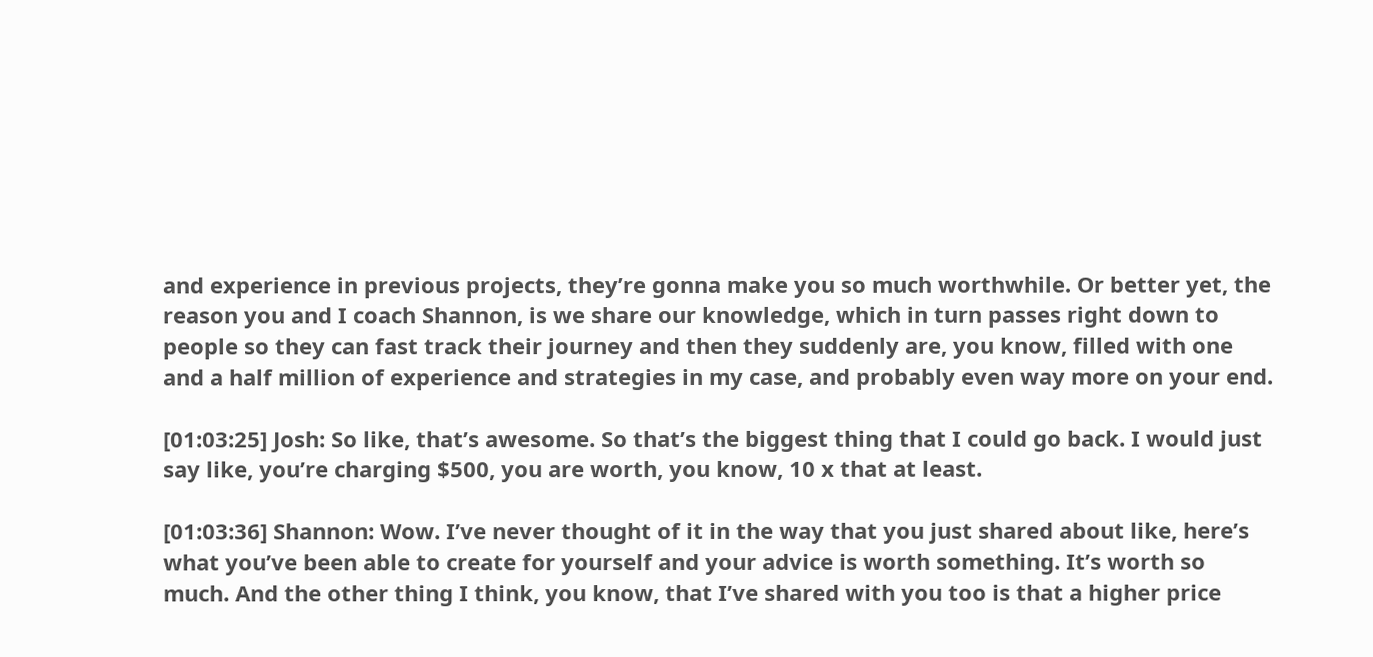and experience in previous projects, they’re gonna make you so much worthwhile. Or better yet, the reason you and I coach Shannon, is we share our knowledge, which in turn passes right down to people so they can fast track their journey and then they suddenly are, you know, filled with one and a half million of experience and strategies in my case, and probably even way more on your end.

[01:03:25] Josh: So like, that’s awesome. So that’s the biggest thing that I could go back. I would just say like, you’re charging $500, you are worth, you know, 10 x that at least.

[01:03:36] Shannon: Wow. I’ve never thought of it in the way that you just shared about like, here’s what you’ve been able to create for yourself and your advice is worth something. It’s worth so much. And the other thing I think, you know, that I’ve shared with you too is that a higher price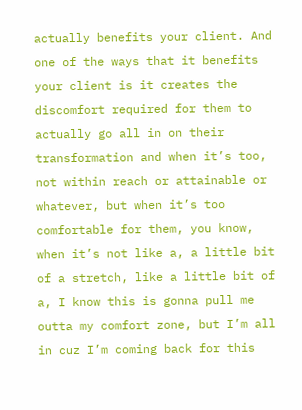actually benefits your client. And one of the ways that it benefits your client is it creates the discomfort required for them to actually go all in on their transformation and when it’s too, not within reach or attainable or whatever, but when it’s too comfortable for them, you know, when it’s not like a, a little bit of a stretch, like a little bit of a, I know this is gonna pull me outta my comfort zone, but I’m all in cuz I’m coming back for this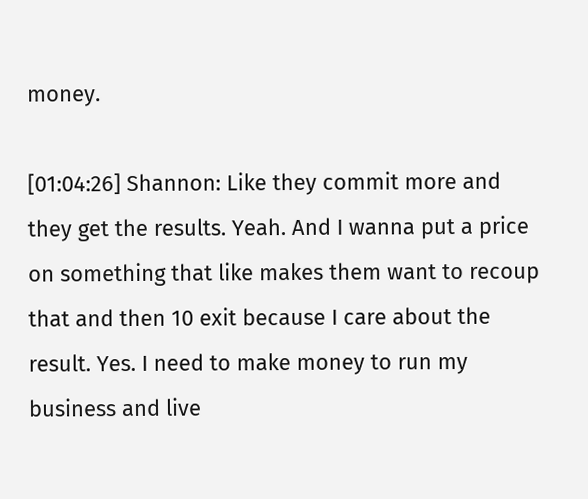money.

[01:04:26] Shannon: Like they commit more and they get the results. Yeah. And I wanna put a price on something that like makes them want to recoup that and then 10 exit because I care about the result. Yes. I need to make money to run my business and live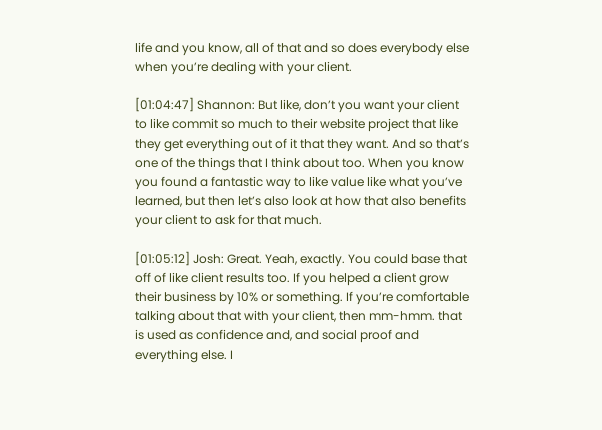life and you know, all of that and so does everybody else when you’re dealing with your client.

[01:04:47] Shannon: But like, don’t you want your client to like commit so much to their website project that like they get everything out of it that they want. And so that’s one of the things that I think about too. When you know you found a fantastic way to like value like what you’ve learned, but then let’s also look at how that also benefits your client to ask for that much.

[01:05:12] Josh: Great. Yeah, exactly. You could base that off of like client results too. If you helped a client grow their business by 10% or something. If you’re comfortable talking about that with your client, then mm-hmm. that is used as confidence and, and social proof and everything else. I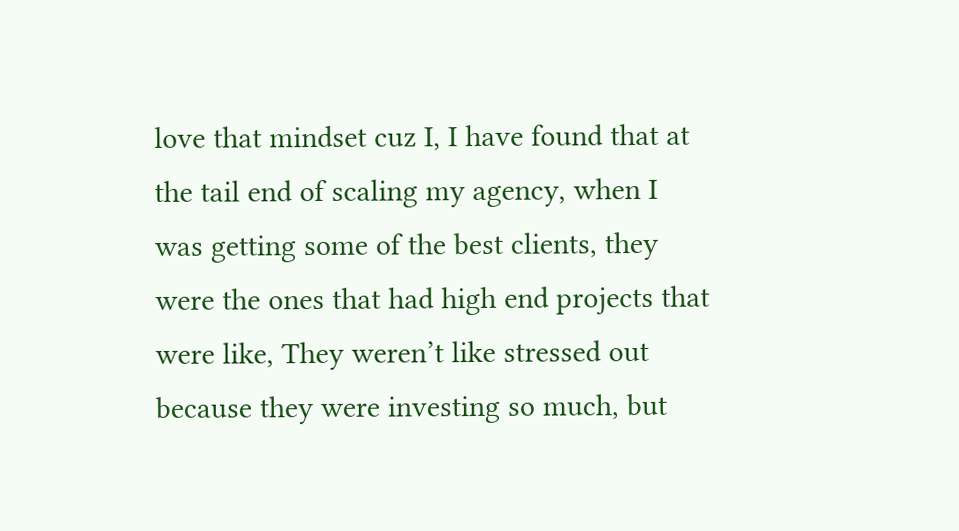love that mindset cuz I, I have found that at the tail end of scaling my agency, when I was getting some of the best clients, they were the ones that had high end projects that were like, They weren’t like stressed out because they were investing so much, but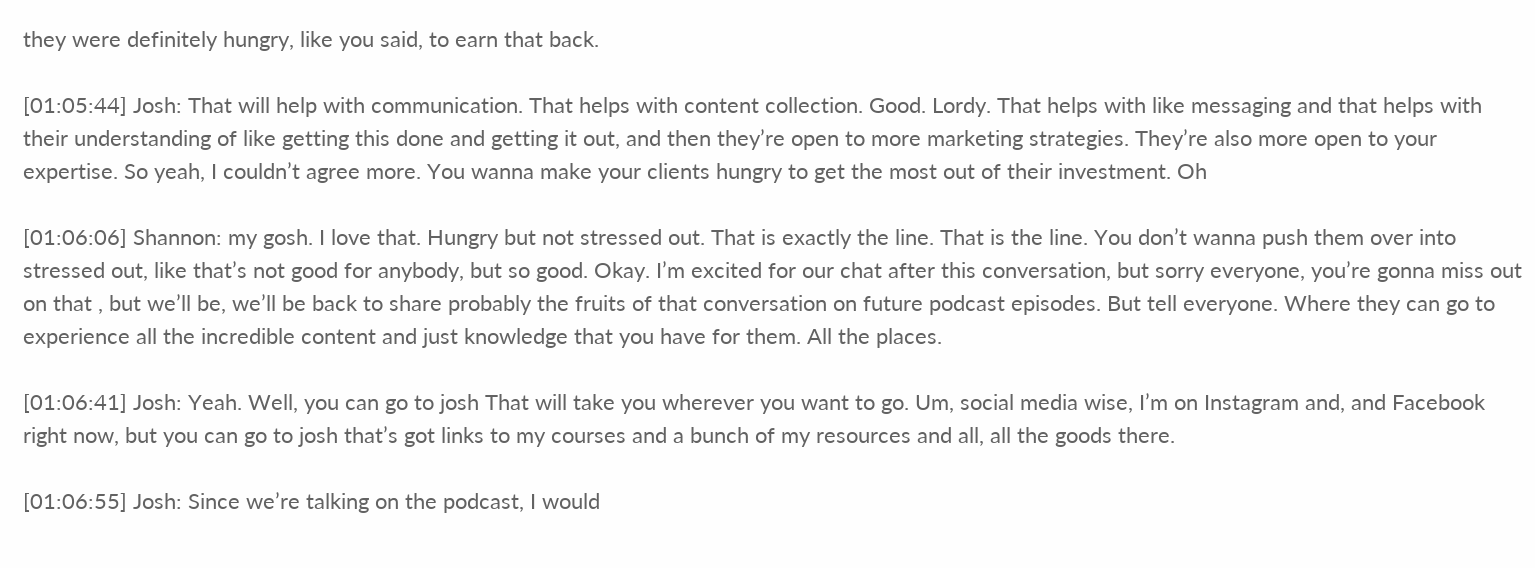they were definitely hungry, like you said, to earn that back.

[01:05:44] Josh: That will help with communication. That helps with content collection. Good. Lordy. That helps with like messaging and that helps with their understanding of like getting this done and getting it out, and then they’re open to more marketing strategies. They’re also more open to your expertise. So yeah, I couldn’t agree more. You wanna make your clients hungry to get the most out of their investment. Oh

[01:06:06] Shannon: my gosh. I love that. Hungry but not stressed out. That is exactly the line. That is the line. You don’t wanna push them over into stressed out, like that’s not good for anybody, but so good. Okay. I’m excited for our chat after this conversation, but sorry everyone, you’re gonna miss out on that , but we’ll be, we’ll be back to share probably the fruits of that conversation on future podcast episodes. But tell everyone. Where they can go to experience all the incredible content and just knowledge that you have for them. All the places.

[01:06:41] Josh: Yeah. Well, you can go to josh That will take you wherever you want to go. Um, social media wise, I’m on Instagram and, and Facebook right now, but you can go to josh that’s got links to my courses and a bunch of my resources and all, all the goods there.

[01:06:55] Josh: Since we’re talking on the podcast, I would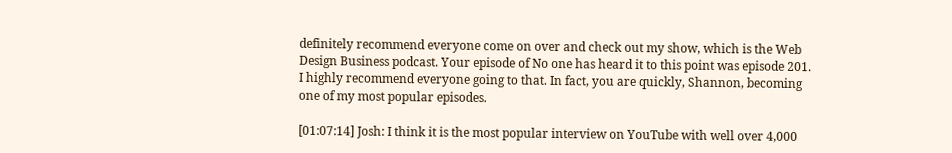definitely recommend everyone come on over and check out my show, which is the Web Design Business podcast. Your episode of No one has heard it to this point was episode 201. I highly recommend everyone going to that. In fact, you are quickly, Shannon, becoming one of my most popular episodes.

[01:07:14] Josh: I think it is the most popular interview on YouTube with well over 4,000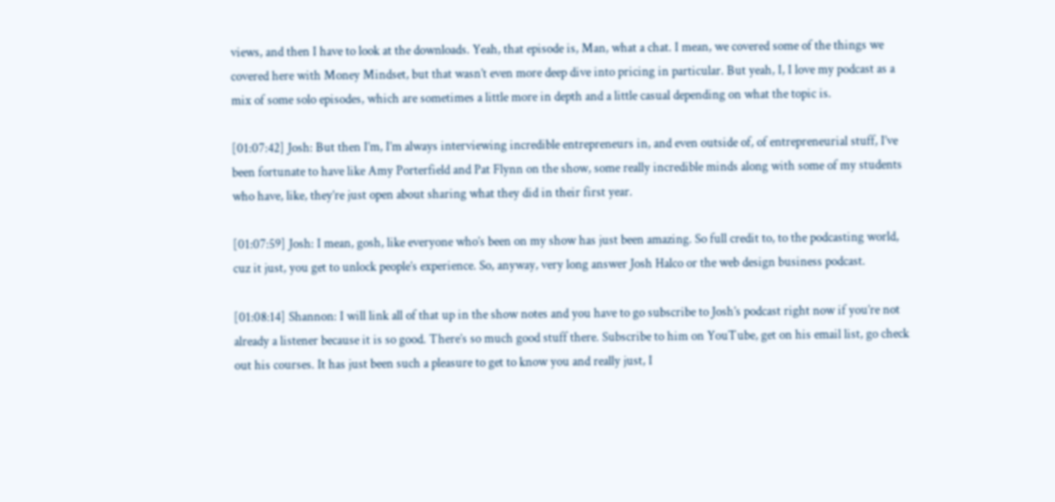views, and then I have to look at the downloads. Yeah, that episode is, Man, what a chat. I mean, we covered some of the things we covered here with Money Mindset, but that wasn’t even more deep dive into pricing in particular. But yeah, I, I love my podcast as a mix of some solo episodes, which are sometimes a little more in depth and a little casual depending on what the topic is.

[01:07:42] Josh: But then I’m, I’m always interviewing incredible entrepreneurs in, and even outside of, of entrepreneurial stuff, I’ve been fortunate to have like Amy Porterfield and Pat Flynn on the show, some really incredible minds along with some of my students who have, like, they’re just open about sharing what they did in their first year.

[01:07:59] Josh: I mean, gosh, like everyone who’s been on my show has just been amazing. So full credit to, to the podcasting world, cuz it just, you get to unlock people’s experience. So, anyway, very long answer Josh Halco or the web design business podcast.

[01:08:14] Shannon: I will link all of that up in the show notes and you have to go subscribe to Josh’s podcast right now if you’re not already a listener because it is so good. There’s so much good stuff there. Subscribe to him on YouTube, get on his email list, go check out his courses. It has just been such a pleasure to get to know you and really just, I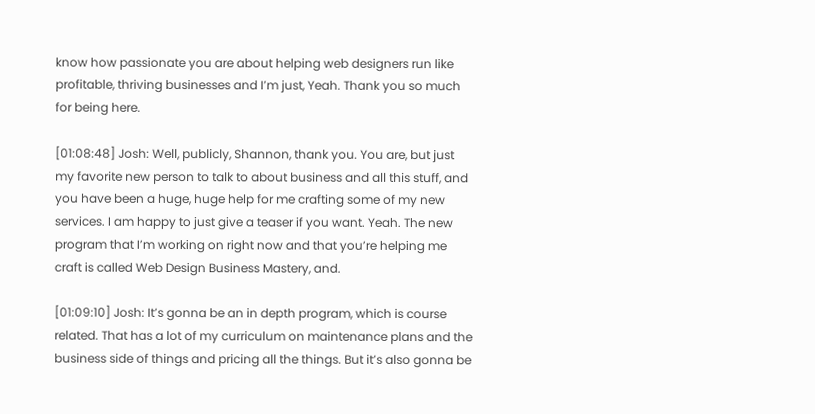know how passionate you are about helping web designers run like profitable, thriving businesses and I’m just, Yeah. Thank you so much for being here.

[01:08:48] Josh: Well, publicly, Shannon, thank you. You are, but just my favorite new person to talk to about business and all this stuff, and you have been a huge, huge help for me crafting some of my new services. I am happy to just give a teaser if you want. Yeah. The new program that I’m working on right now and that you’re helping me craft is called Web Design Business Mastery, and.

[01:09:10] Josh: It’s gonna be an in depth program, which is course related. That has a lot of my curriculum on maintenance plans and the business side of things and pricing all the things. But it’s also gonna be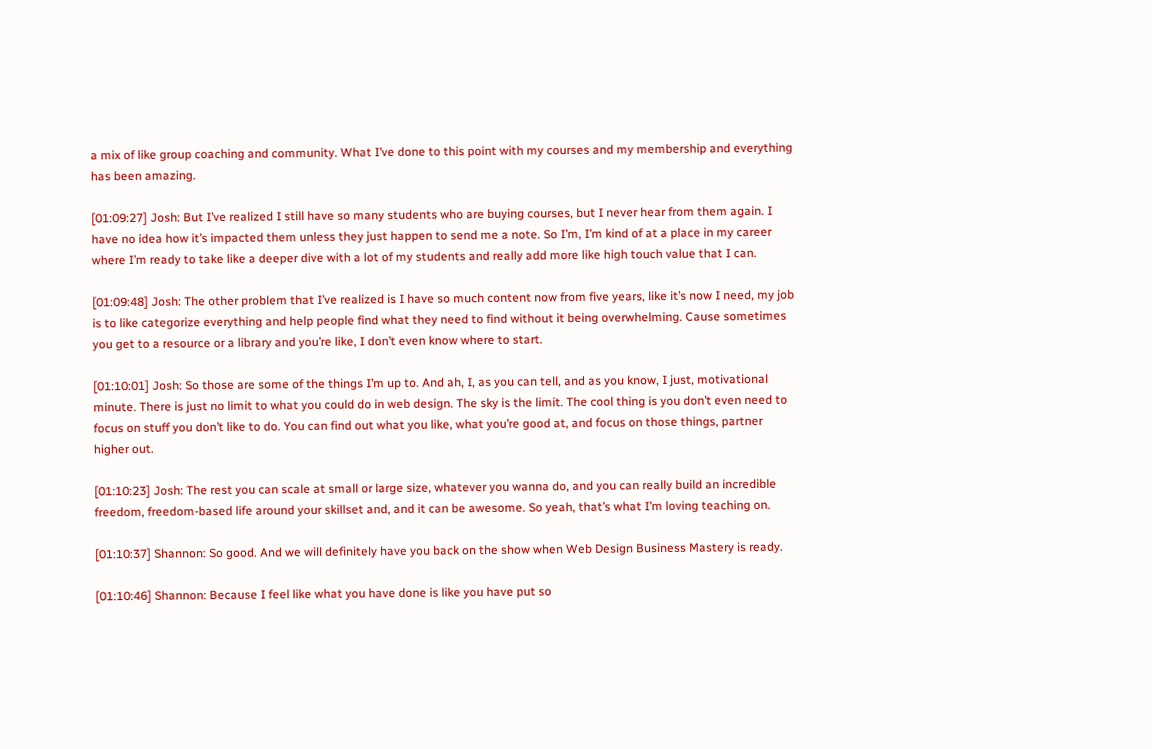a mix of like group coaching and community. What I’ve done to this point with my courses and my membership and everything has been amazing.

[01:09:27] Josh: But I’ve realized I still have so many students who are buying courses, but I never hear from them again. I have no idea how it’s impacted them unless they just happen to send me a note. So I’m, I’m kind of at a place in my career where I’m ready to take like a deeper dive with a lot of my students and really add more like high touch value that I can.

[01:09:48] Josh: The other problem that I’ve realized is I have so much content now from five years, like it’s now I need, my job is to like categorize everything and help people find what they need to find without it being overwhelming. Cause sometimes you get to a resource or a library and you’re like, I don’t even know where to start.

[01:10:01] Josh: So those are some of the things I’m up to. And ah, I, as you can tell, and as you know, I just, motivational minute. There is just no limit to what you could do in web design. The sky is the limit. The cool thing is you don’t even need to focus on stuff you don’t like to do. You can find out what you like, what you’re good at, and focus on those things, partner higher out.

[01:10:23] Josh: The rest you can scale at small or large size, whatever you wanna do, and you can really build an incredible freedom, freedom-based life around your skillset and, and it can be awesome. So yeah, that’s what I’m loving teaching on.

[01:10:37] Shannon: So good. And we will definitely have you back on the show when Web Design Business Mastery is ready.

[01:10:46] Shannon: Because I feel like what you have done is like you have put so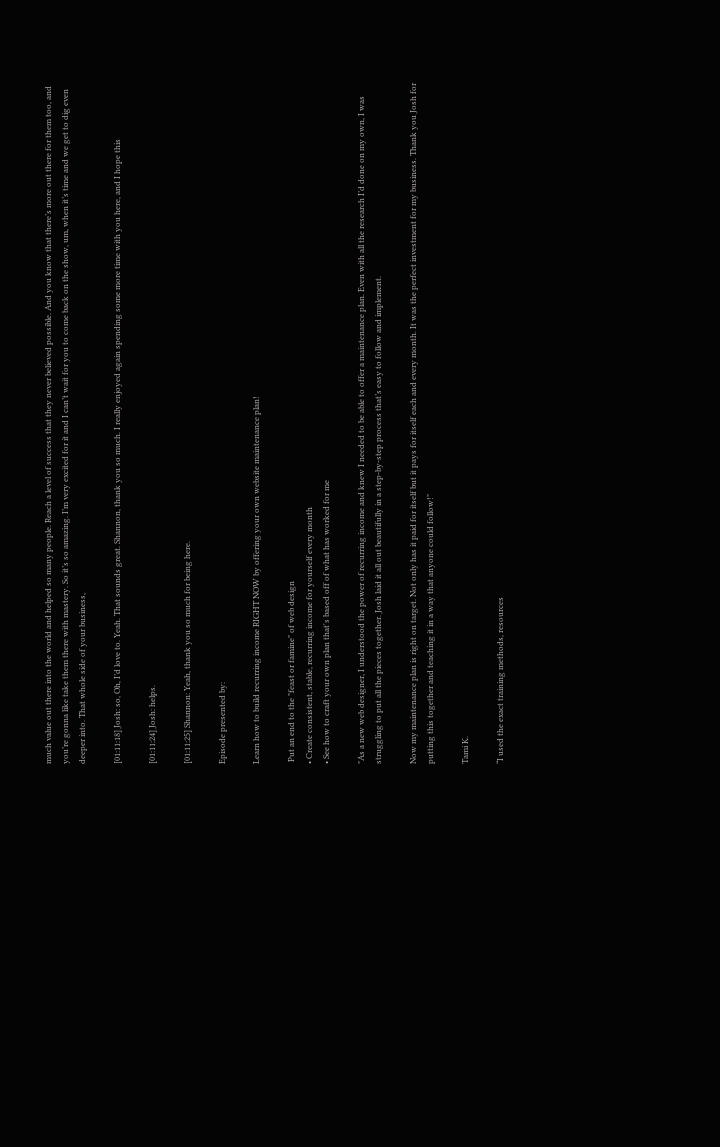much value out there into the world and helped so many people. Reach a level of success that they never believed possible. And you know that there’s more out there for them too, and you’re gonna like take them there with mastery. So it’s so amazing. I’m very excited for it and I can’t wait for you to come back on the show, um, when it’s time and we get to dig even deeper into. That whole side of your business,

[01:11:18] Josh: so, Oh, I’d love to. Yeah. That sounds great. Shannon, thank you so much. I really enjoyed again spending some more time with you here, and I hope this

[01:11:24] Josh: helps.

[01:11:25] Shannon: Yeah, thank you so much for being here.

Episode presented by:

Learn how to build recurring income RIGHT NOW by offering your own website maintenance plan!

 Put an end to the "feast or famine" of web design
• Create consistent, stable, recurring income for yourself every month
• See how to craft your own plan that's based off of what has worked for me

"As a new web designer, I understood the power of recurring income and knew I needed to be able to offer a maintenance plan. Even with all the research I’d done on my own, I was struggling to put all the pieces together. Josh laid it all out beautifully in a step-by-step process that’s easy to follow and implement.

Now my maintenance plan is right on target. Not only has it paid for itself but it pays for itself each and every month. It was the perfect investment for my business. Thank you Josh for putting this together and teaching it in a way that anyone could follow!"

Tami K.

“I used the exact training methods, resources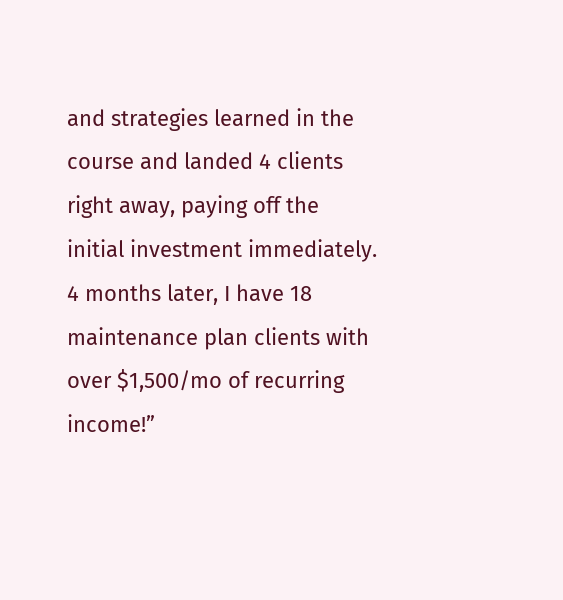and strategies learned in the course and landed 4 clients right away, paying off the initial investment immediately. 4 months later, I have 18 maintenance plan clients with over $1,500/mo of recurring income!”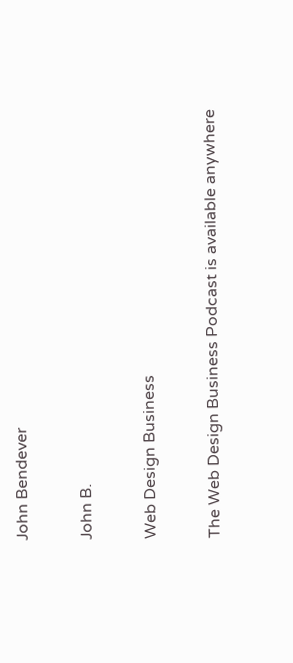John Bendever

John B.

Web Design Business

The Web Design Business Podcast is available anywhere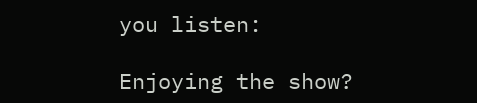you listen:

Enjoying the show?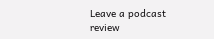Leave a podcast review